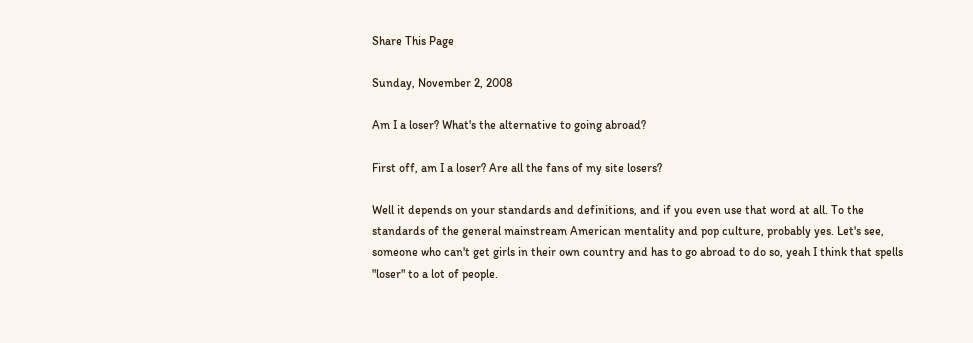Share This Page

Sunday, November 2, 2008

Am I a loser? What's the alternative to going abroad?

First off, am I a loser? Are all the fans of my site losers?

Well it depends on your standards and definitions, and if you even use that word at all. To the standards of the general mainstream American mentality and pop culture, probably yes. Let's see, someone who can't get girls in their own country and has to go abroad to do so, yeah I think that spells "loser" to a lot of people.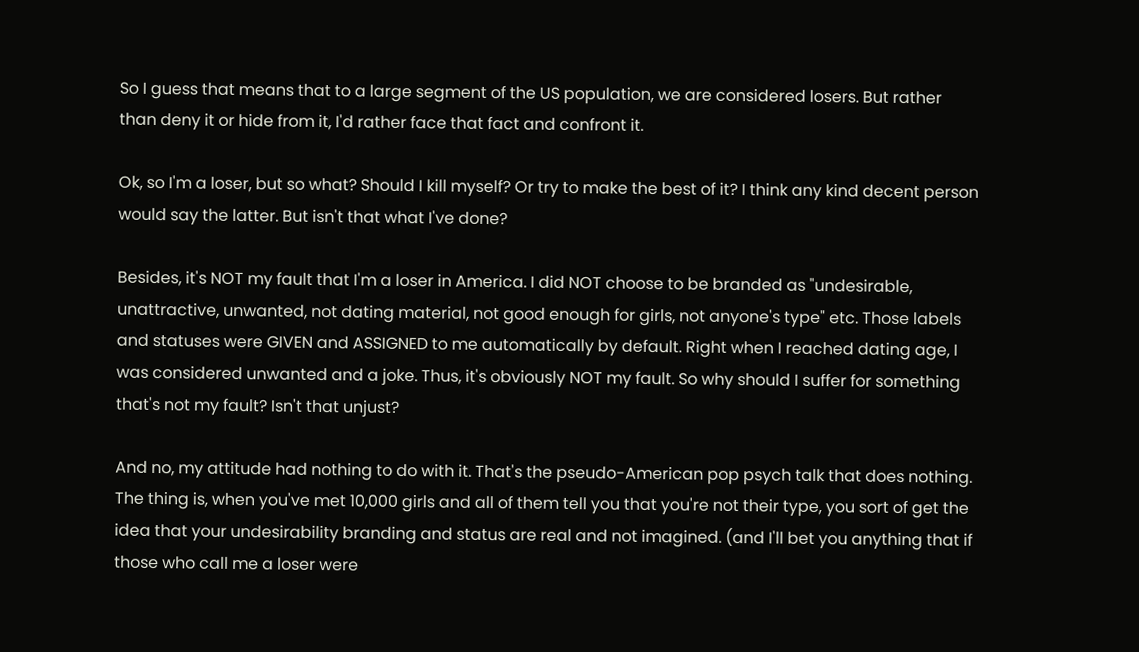So I guess that means that to a large segment of the US population, we are considered losers. But rather than deny it or hide from it, I'd rather face that fact and confront it.

Ok, so I'm a loser, but so what? Should I kill myself? Or try to make the best of it? I think any kind decent person would say the latter. But isn't that what I've done?

Besides, it's NOT my fault that I'm a loser in America. I did NOT choose to be branded as "undesirable, unattractive, unwanted, not dating material, not good enough for girls, not anyone's type" etc. Those labels and statuses were GIVEN and ASSIGNED to me automatically by default. Right when I reached dating age, I was considered unwanted and a joke. Thus, it's obviously NOT my fault. So why should I suffer for something that's not my fault? Isn't that unjust?

And no, my attitude had nothing to do with it. That's the pseudo-American pop psych talk that does nothing. The thing is, when you've met 10,000 girls and all of them tell you that you're not their type, you sort of get the idea that your undesirability branding and status are real and not imagined. (and I'll bet you anything that if those who call me a loser were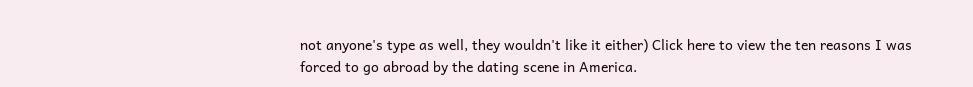not anyone's type as well, they wouldn't like it either) Click here to view the ten reasons I was forced to go abroad by the dating scene in America.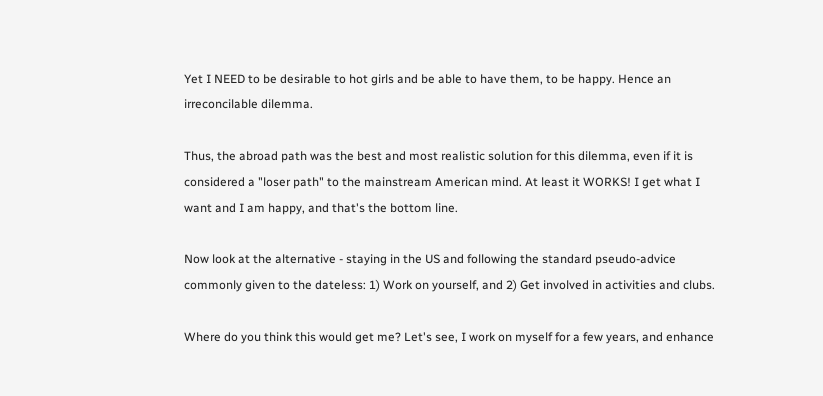Yet I NEED to be desirable to hot girls and be able to have them, to be happy. Hence an irreconcilable dilemma.

Thus, the abroad path was the best and most realistic solution for this dilemma, even if it is considered a "loser path" to the mainstream American mind. At least it WORKS! I get what I want and I am happy, and that's the bottom line.

Now look at the alternative - staying in the US and following the standard pseudo-advice commonly given to the dateless: 1) Work on yourself, and 2) Get involved in activities and clubs.

Where do you think this would get me? Let's see, I work on myself for a few years, and enhance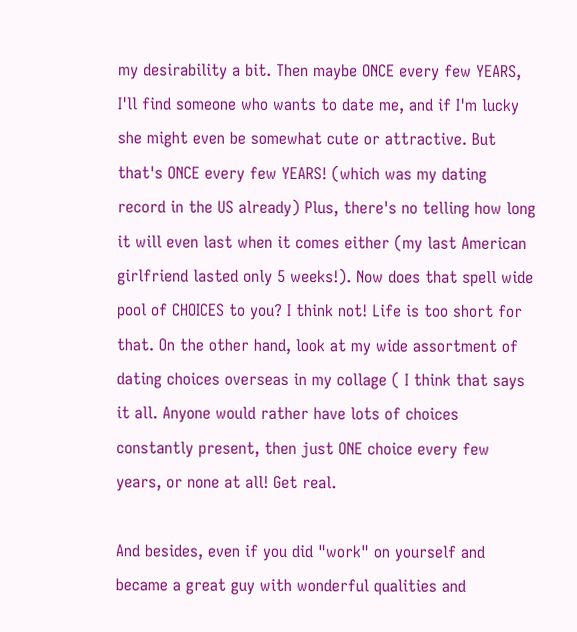my desirability a bit. Then maybe ONCE every few YEARS, I'll find someone who wants to date me, and if I'm lucky she might even be somewhat cute or attractive. But that's ONCE every few YEARS! (which was my dating record in the US already) Plus, there's no telling how long it will even last when it comes either (my last American girlfriend lasted only 5 weeks!). Now does that spell wide pool of CHOICES to you? I think not! Life is too short for that. On the other hand, look at my wide assortment of dating choices overseas in my collage ( I think that says it all. Anyone would rather have lots of choices constantly present, then just ONE choice every few years, or none at all! Get real.

And besides, even if you did "work" on yourself and became a great guy with wonderful qualities and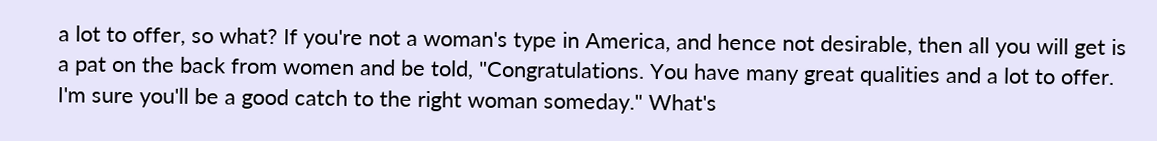a lot to offer, so what? If you're not a woman's type in America, and hence not desirable, then all you will get is a pat on the back from women and be told, "Congratulations. You have many great qualities and a lot to offer. I'm sure you'll be a good catch to the right woman someday." What's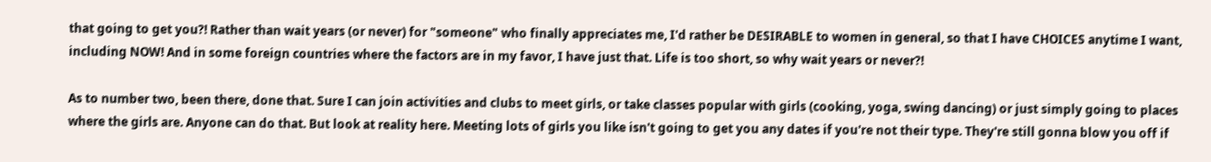that going to get you?! Rather than wait years (or never) for "someone" who finally appreciates me, I'd rather be DESIRABLE to women in general, so that I have CHOICES anytime I want, including NOW! And in some foreign countries where the factors are in my favor, I have just that. Life is too short, so why wait years or never?!

As to number two, been there, done that. Sure I can join activities and clubs to meet girls, or take classes popular with girls (cooking, yoga, swing dancing) or just simply going to places where the girls are. Anyone can do that. But look at reality here. Meeting lots of girls you like isn't going to get you any dates if you're not their type. They're still gonna blow you off if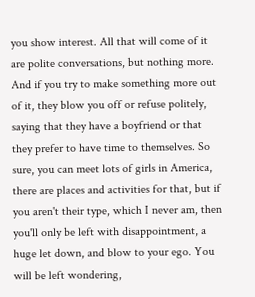you show interest. All that will come of it are polite conversations, but nothing more. And if you try to make something more out of it, they blow you off or refuse politely, saying that they have a boyfriend or that they prefer to have time to themselves. So sure, you can meet lots of girls in America, there are places and activities for that, but if you aren't their type, which I never am, then you'll only be left with disappointment, a huge let down, and blow to your ego. You will be left wondering,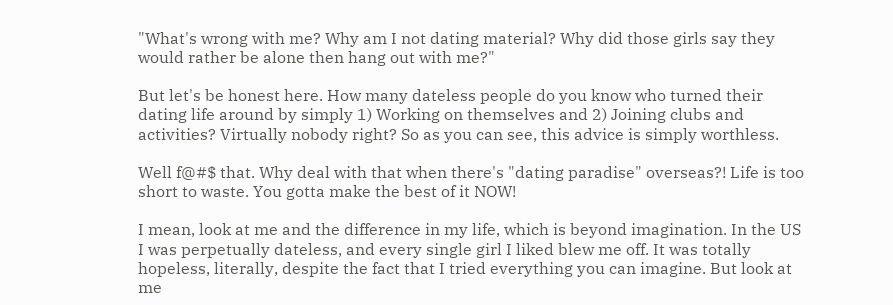"What's wrong with me? Why am I not dating material? Why did those girls say they would rather be alone then hang out with me?"

But let's be honest here. How many dateless people do you know who turned their dating life around by simply 1) Working on themselves and 2) Joining clubs and activities? Virtually nobody right? So as you can see, this advice is simply worthless.

Well f@#$ that. Why deal with that when there's "dating paradise" overseas?! Life is too short to waste. You gotta make the best of it NOW!

I mean, look at me and the difference in my life, which is beyond imagination. In the US I was perpetually dateless, and every single girl I liked blew me off. It was totally hopeless, literally, despite the fact that I tried everything you can imagine. But look at me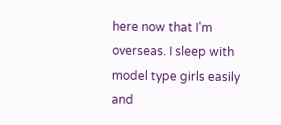here now that I'm overseas. I sleep with model type girls easily and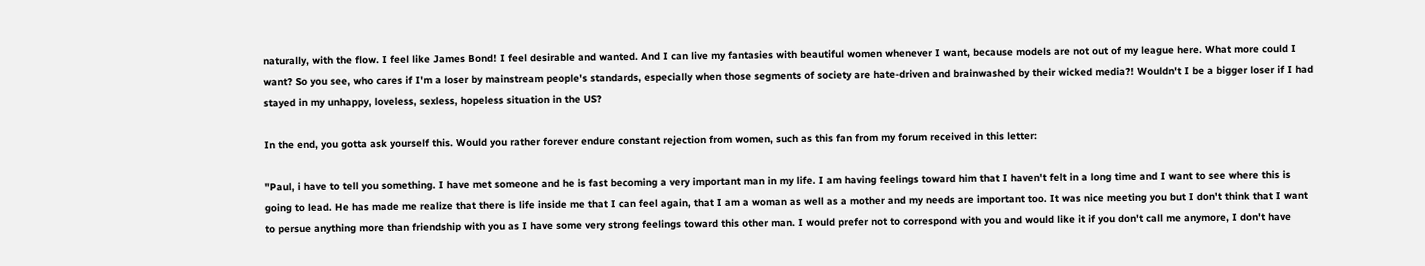naturally, with the flow. I feel like James Bond! I feel desirable and wanted. And I can live my fantasies with beautiful women whenever I want, because models are not out of my league here. What more could I want? So you see, who cares if I'm a loser by mainstream people's standards, especially when those segments of society are hate-driven and brainwashed by their wicked media?! Wouldn't I be a bigger loser if I had stayed in my unhappy, loveless, sexless, hopeless situation in the US?

In the end, you gotta ask yourself this. Would you rather forever endure constant rejection from women, such as this fan from my forum received in this letter:

"Paul, i have to tell you something. I have met someone and he is fast becoming a very important man in my life. I am having feelings toward him that I haven't felt in a long time and I want to see where this is going to lead. He has made me realize that there is life inside me that I can feel again, that I am a woman as well as a mother and my needs are important too. It was nice meeting you but I don't think that I want to persue anything more than friendship with you as I have some very strong feelings toward this other man. I would prefer not to correspond with you and would like it if you don't call me anymore, I don't have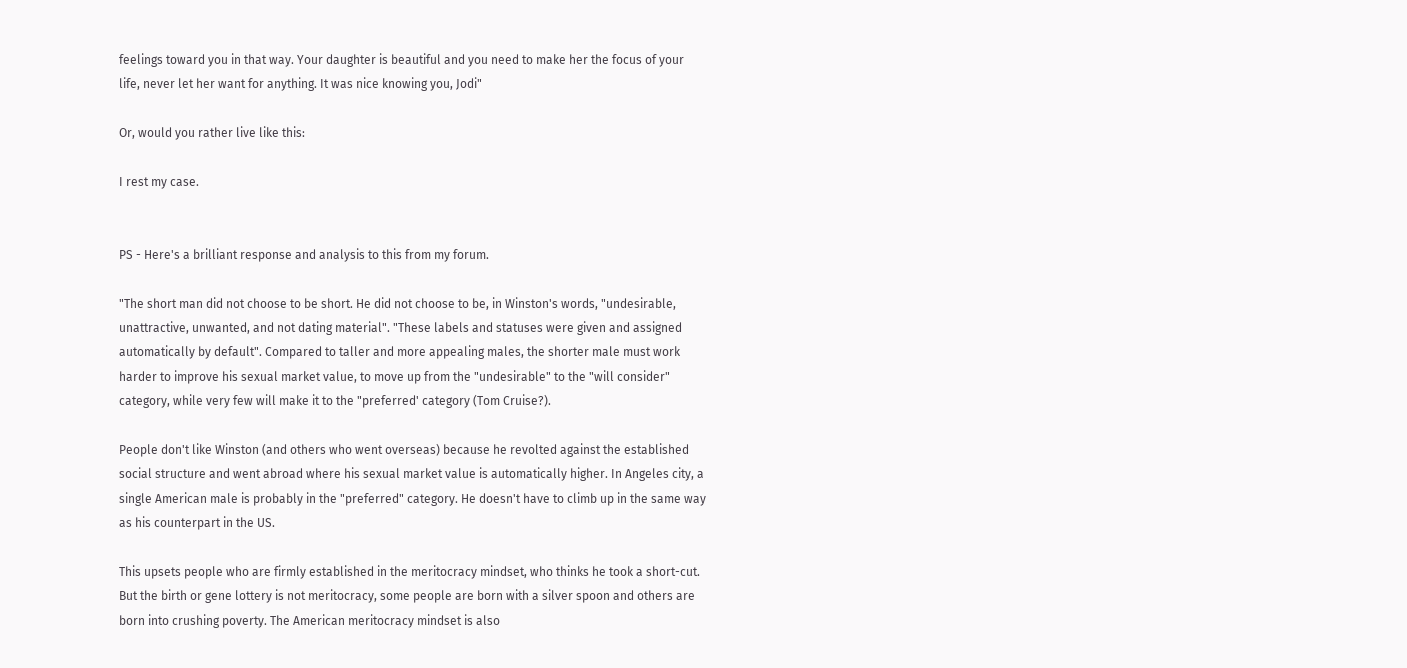feelings toward you in that way. Your daughter is beautiful and you need to make her the focus of your life, never let her want for anything. It was nice knowing you, Jodi"

Or, would you rather live like this:

I rest my case.


PS - Here's a brilliant response and analysis to this from my forum.

"The short man did not choose to be short. He did not choose to be, in Winston's words, "undesirable, unattractive, unwanted, and not dating material". "These labels and statuses were given and assigned automatically by default". Compared to taller and more appealing males, the shorter male must work harder to improve his sexual market value, to move up from the "undesirable" to the "will consider" category, while very few will make it to the "preferred' category (Tom Cruise?).

People don't like Winston (and others who went overseas) because he revolted against the established social structure and went abroad where his sexual market value is automatically higher. In Angeles city, a single American male is probably in the "preferred" category. He doesn't have to climb up in the same way as his counterpart in the US.

This upsets people who are firmly established in the meritocracy mindset, who thinks he took a short-cut. But the birth or gene lottery is not meritocracy, some people are born with a silver spoon and others are born into crushing poverty. The American meritocracy mindset is also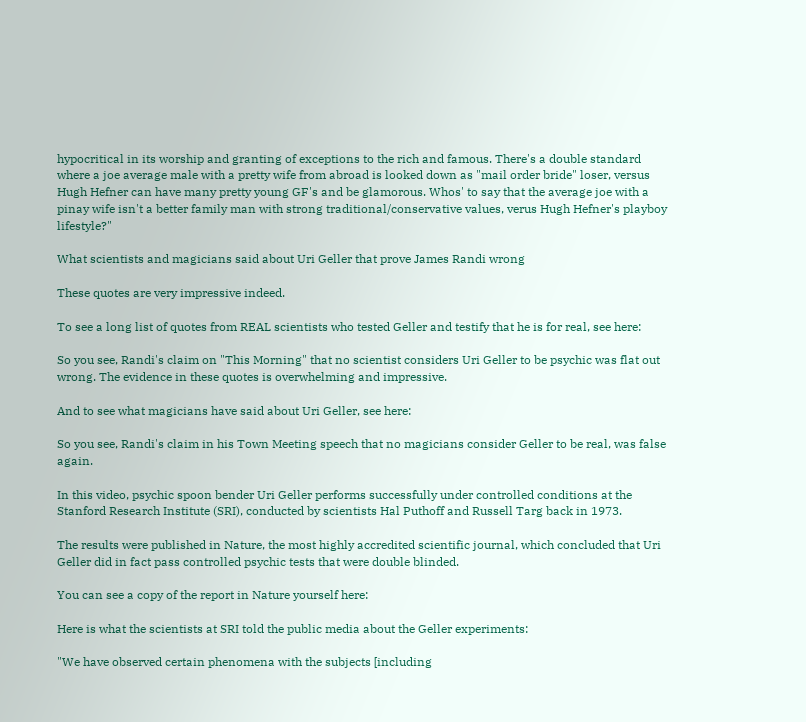hypocritical in its worship and granting of exceptions to the rich and famous. There's a double standard where a joe average male with a pretty wife from abroad is looked down as "mail order bride" loser, versus Hugh Hefner can have many pretty young GF's and be glamorous. Whos' to say that the average joe with a pinay wife isn't a better family man with strong traditional/conservative values, verus Hugh Hefner's playboy lifestyle?"

What scientists and magicians said about Uri Geller that prove James Randi wrong

These quotes are very impressive indeed.

To see a long list of quotes from REAL scientists who tested Geller and testify that he is for real, see here:

So you see, Randi's claim on "This Morning" that no scientist considers Uri Geller to be psychic was flat out wrong. The evidence in these quotes is overwhelming and impressive.

And to see what magicians have said about Uri Geller, see here:

So you see, Randi's claim in his Town Meeting speech that no magicians consider Geller to be real, was false again.

In this video, psychic spoon bender Uri Geller performs successfully under controlled conditions at the Stanford Research Institute (SRI), conducted by scientists Hal Puthoff and Russell Targ back in 1973.

The results were published in Nature, the most highly accredited scientific journal, which concluded that Uri Geller did in fact pass controlled psychic tests that were double blinded.

You can see a copy of the report in Nature yourself here:

Here is what the scientists at SRI told the public media about the Geller experiments:

"We have observed certain phenomena with the subjects [including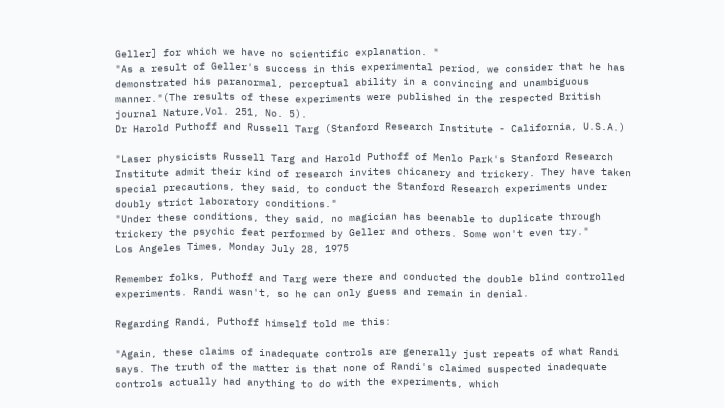Geller] for which we have no scientific explanation. "
"As a result of Geller's success in this experimental period, we consider that he has demonstrated his paranormal, perceptual ability in a convincing and unambiguous manner."(The results of these experiments were published in the respected British journal Nature,Vol. 251, No. 5).
Dr Harold Puthoff and Russell Targ (Stanford Research Institute - California, U.S.A.)

"Laser physicists Russell Targ and Harold Puthoff of Menlo Park's Stanford Research Institute admit their kind of research invites chicanery and trickery. They have taken special precautions, they said, to conduct the Stanford Research experiments under doubly strict laboratory conditions."
"Under these conditions, they said, no magician has beenable to duplicate through trickery the psychic feat performed by Geller and others. Some won't even try."
Los Angeles Times, Monday July 28, 1975

Remember folks, Puthoff and Targ were there and conducted the double blind controlled experiments. Randi wasn't, so he can only guess and remain in denial.

Regarding Randi, Puthoff himself told me this:

"Again, these claims of inadequate controls are generally just repeats of what Randi says. The truth of the matter is that none of Randi's claimed suspected inadequate controls actually had anything to do with the experiments, which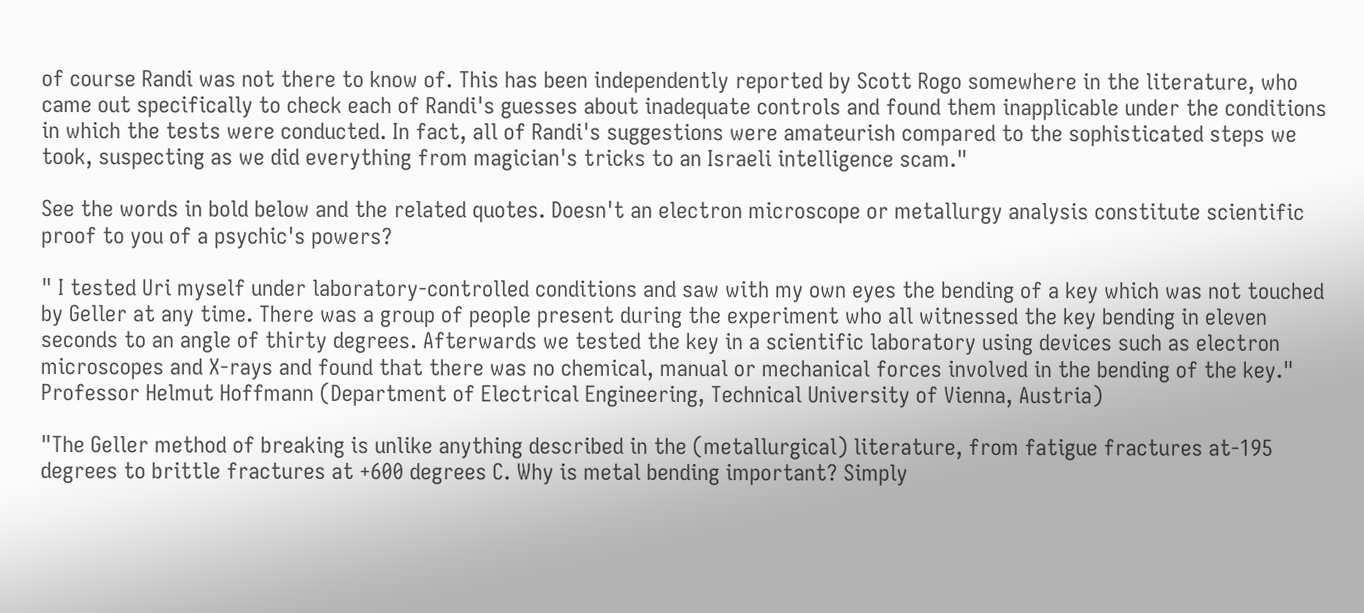of course Randi was not there to know of. This has been independently reported by Scott Rogo somewhere in the literature, who came out specifically to check each of Randi's guesses about inadequate controls and found them inapplicable under the conditions in which the tests were conducted. In fact, all of Randi's suggestions were amateurish compared to the sophisticated steps we took, suspecting as we did everything from magician's tricks to an Israeli intelligence scam."

See the words in bold below and the related quotes. Doesn't an electron microscope or metallurgy analysis constitute scientific proof to you of a psychic's powers?

" I tested Uri myself under laboratory-controlled conditions and saw with my own eyes the bending of a key which was not touched by Geller at any time. There was a group of people present during the experiment who all witnessed the key bending in eleven seconds to an angle of thirty degrees. Afterwards we tested the key in a scientific laboratory using devices such as electron microscopes and X-rays and found that there was no chemical, manual or mechanical forces involved in the bending of the key."
Professor Helmut Hoffmann (Department of Electrical Engineering, Technical University of Vienna, Austria)

"The Geller method of breaking is unlike anything described in the (metallurgical) literature, from fatigue fractures at-195 degrees to brittle fractures at +600 degrees C. Why is metal bending important? Simply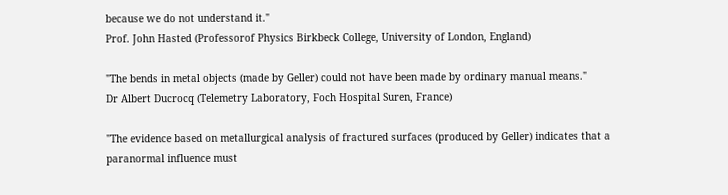because we do not understand it."
Prof. John Hasted (Professorof Physics Birkbeck College, University of London, England)

"The bends in metal objects (made by Geller) could not have been made by ordinary manual means."
Dr Albert Ducrocq (Telemetry Laboratory, Foch Hospital Suren, France)

"The evidence based on metallurgical analysis of fractured surfaces (produced by Geller) indicates that a paranormal influence must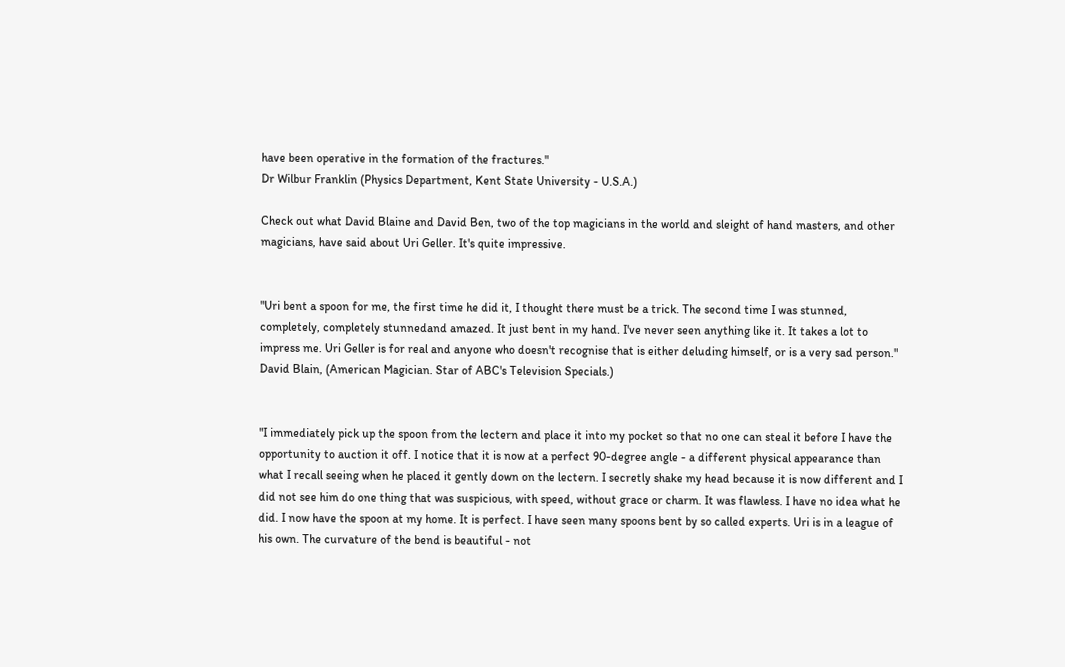have been operative in the formation of the fractures."
Dr Wilbur Franklin (Physics Department, Kent State University - U.S.A.)

Check out what David Blaine and David Ben, two of the top magicians in the world and sleight of hand masters, and other magicians, have said about Uri Geller. It's quite impressive.


"Uri bent a spoon for me, the first time he did it, I thought there must be a trick. The second time I was stunned, completely, completely stunnedand amazed. It just bent in my hand. I've never seen anything like it. It takes a lot to impress me. Uri Geller is for real and anyone who doesn't recognise that is either deluding himself, or is a very sad person."
David Blain, (American Magician. Star of ABC's Television Specials.)


"I immediately pick up the spoon from the lectern and place it into my pocket so that no one can steal it before I have the opportunity to auction it off. I notice that it is now at a perfect 90-degree angle - a different physical appearance than what I recall seeing when he placed it gently down on the lectern. I secretly shake my head because it is now different and I did not see him do one thing that was suspicious, with speed, without grace or charm. It was flawless. I have no idea what he did. I now have the spoon at my home. It is perfect. I have seen many spoons bent by so called experts. Uri is in a league of his own. The curvature of the bend is beautiful - not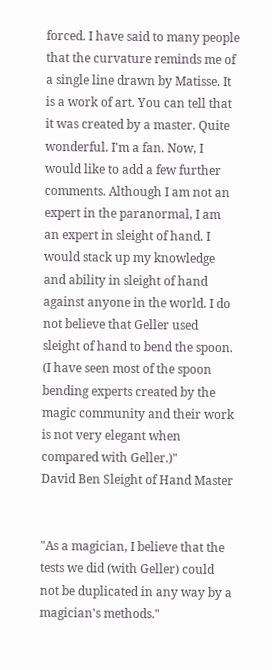forced. I have said to many people that the curvature reminds me of a single line drawn by Matisse. It is a work of art. You can tell that it was created by a master. Quite wonderful. I'm a fan. Now, I would like to add a few further comments. Although I am not an expert in the paranormal, I am an expert in sleight of hand. I would stack up my knowledge and ability in sleight of hand against anyone in the world. I do not believe that Geller used sleight of hand to bend the spoon. (I have seen most of the spoon bending experts created by the magic community and their work is not very elegant when compared with Geller.)"
David Ben Sleight of Hand Master


"As a magician, I believe that the tests we did (with Geller) could not be duplicated in any way by a magician's methods."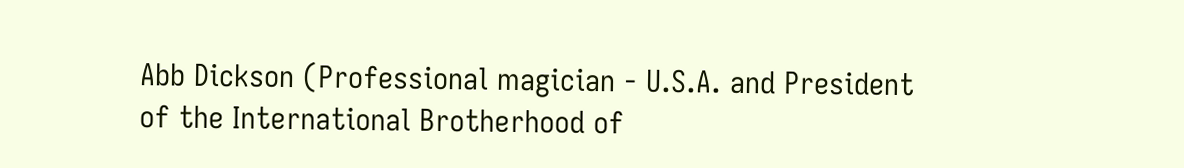Abb Dickson (Professional magician - U.S.A. and President of the International Brotherhood of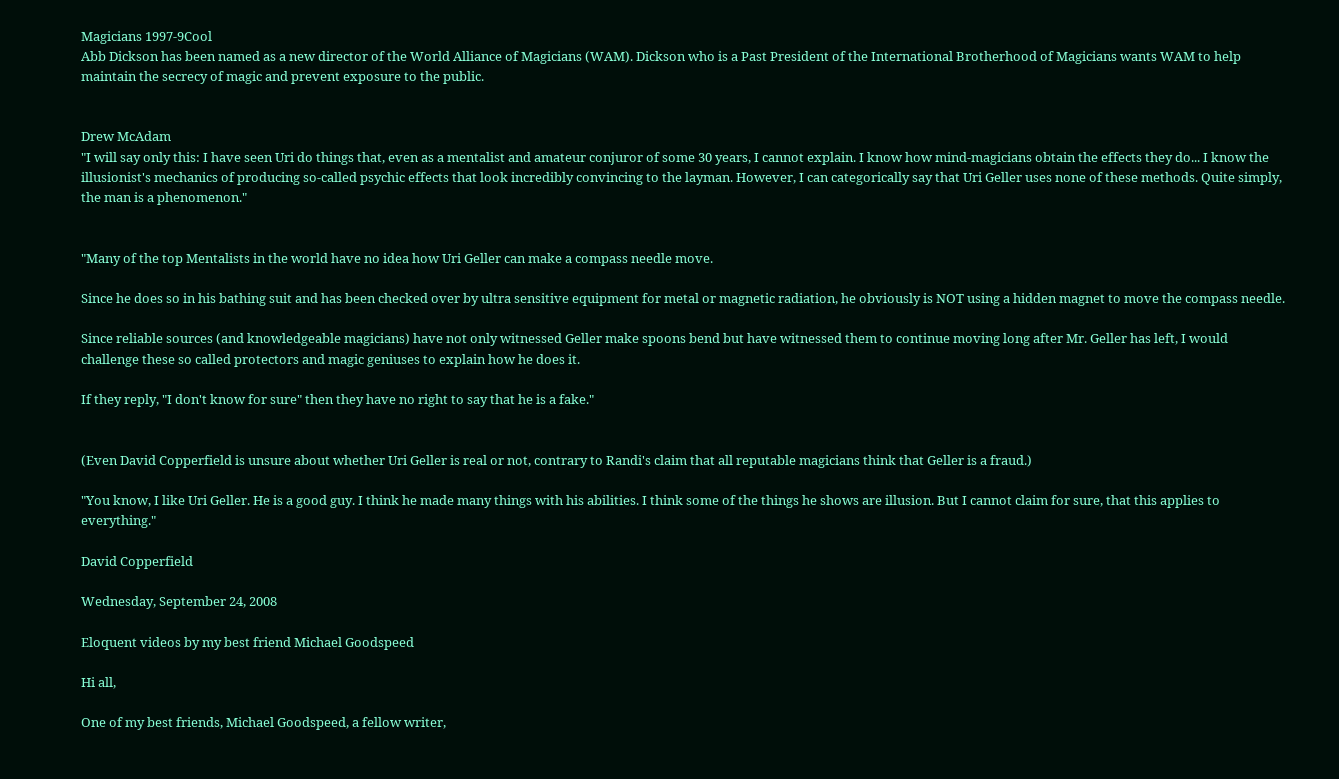Magicians 1997-9Cool
Abb Dickson has been named as a new director of the World Alliance of Magicians (WAM). Dickson who is a Past President of the International Brotherhood of Magicians wants WAM to help maintain the secrecy of magic and prevent exposure to the public.


Drew McAdam
"I will say only this: I have seen Uri do things that, even as a mentalist and amateur conjuror of some 30 years, I cannot explain. I know how mind-magicians obtain the effects they do... I know the illusionist's mechanics of producing so-called psychic effects that look incredibly convincing to the layman. However, I can categorically say that Uri Geller uses none of these methods. Quite simply, the man is a phenomenon."


"Many of the top Mentalists in the world have no idea how Uri Geller can make a compass needle move.

Since he does so in his bathing suit and has been checked over by ultra sensitive equipment for metal or magnetic radiation, he obviously is NOT using a hidden magnet to move the compass needle.

Since reliable sources (and knowledgeable magicians) have not only witnessed Geller make spoons bend but have witnessed them to continue moving long after Mr. Geller has left, I would challenge these so called protectors and magic geniuses to explain how he does it.

If they reply, "I don't know for sure" then they have no right to say that he is a fake."


(Even David Copperfield is unsure about whether Uri Geller is real or not, contrary to Randi's claim that all reputable magicians think that Geller is a fraud.)

"You know, I like Uri Geller. He is a good guy. I think he made many things with his abilities. I think some of the things he shows are illusion. But I cannot claim for sure, that this applies to everything."

David Copperfield

Wednesday, September 24, 2008

Eloquent videos by my best friend Michael Goodspeed

Hi all,

One of my best friends, Michael Goodspeed, a fellow writer,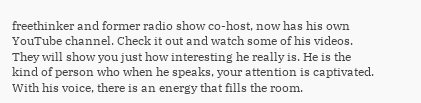freethinker and former radio show co-host, now has his own YouTube channel. Check it out and watch some of his videos. They will show you just how interesting he really is. He is the kind of person who when he speaks, your attention is captivated. With his voice, there is an energy that fills the room.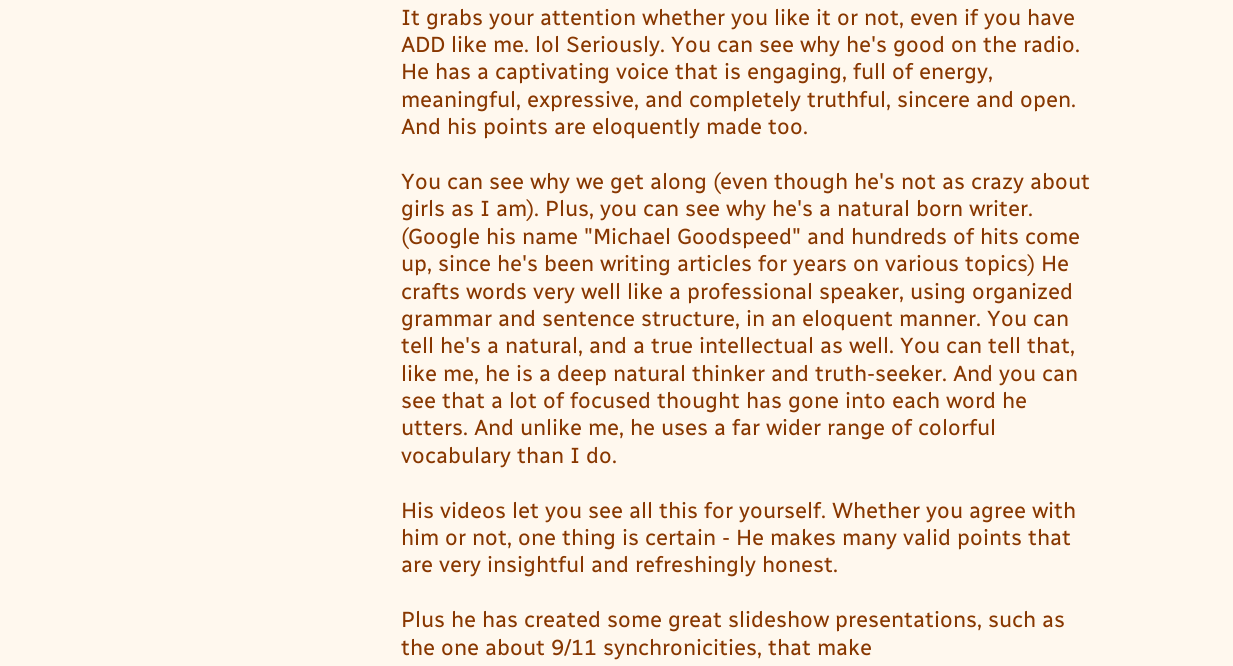It grabs your attention whether you like it or not, even if you have ADD like me. lol Seriously. You can see why he's good on the radio. He has a captivating voice that is engaging, full of energy, meaningful, expressive, and completely truthful, sincere and open. And his points are eloquently made too.

You can see why we get along (even though he's not as crazy about girls as I am). Plus, you can see why he's a natural born writer. (Google his name "Michael Goodspeed" and hundreds of hits come up, since he's been writing articles for years on various topics) He crafts words very well like a professional speaker, using organized grammar and sentence structure, in an eloquent manner. You can tell he's a natural, and a true intellectual as well. You can tell that, like me, he is a deep natural thinker and truth-seeker. And you can see that a lot of focused thought has gone into each word he utters. And unlike me, he uses a far wider range of colorful vocabulary than I do.

His videos let you see all this for yourself. Whether you agree with him or not, one thing is certain - He makes many valid points that are very insightful and refreshingly honest.

Plus he has created some great slideshow presentations, such as the one about 9/11 synchronicities, that make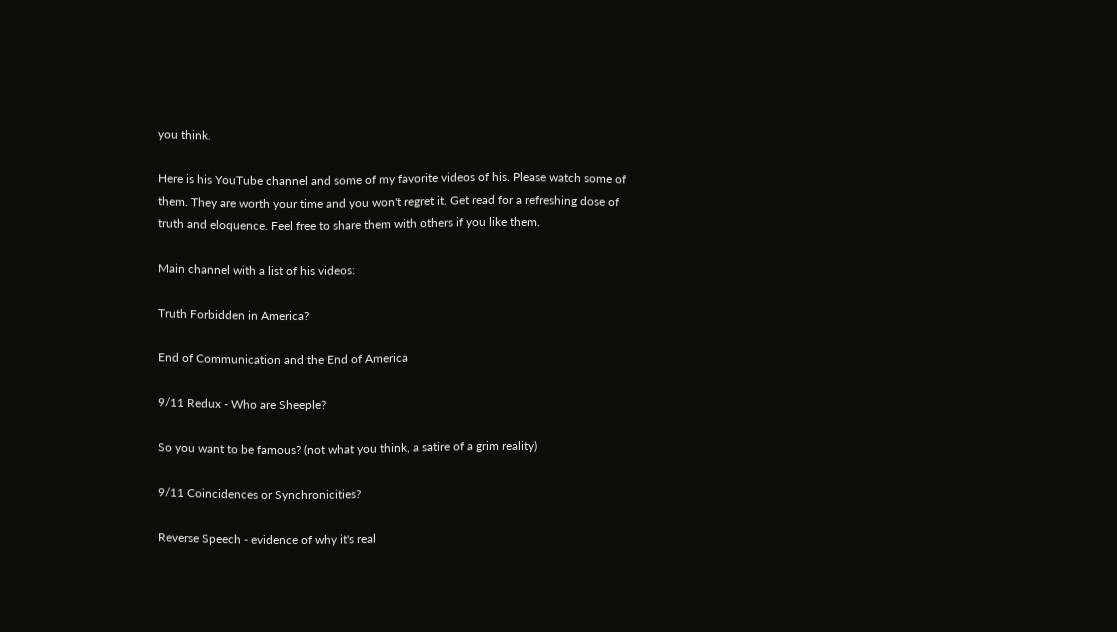you think.

Here is his YouTube channel and some of my favorite videos of his. Please watch some of them. They are worth your time and you won't regret it. Get read for a refreshing dose of truth and eloquence. Feel free to share them with others if you like them.

Main channel with a list of his videos:

Truth Forbidden in America?

End of Communication and the End of America

9/11 Redux - Who are Sheeple?

So you want to be famous? (not what you think, a satire of a grim reality)

9/11 Coincidences or Synchronicities?

Reverse Speech - evidence of why it's real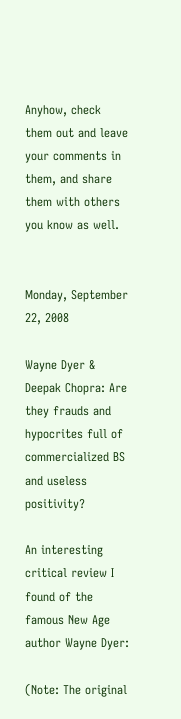Anyhow, check them out and leave your comments in them, and share them with others you know as well.


Monday, September 22, 2008

Wayne Dyer & Deepak Chopra: Are they frauds and hypocrites full of commercialized BS and useless positivity?

An interesting critical review I found of the famous New Age author Wayne Dyer:

(Note: The original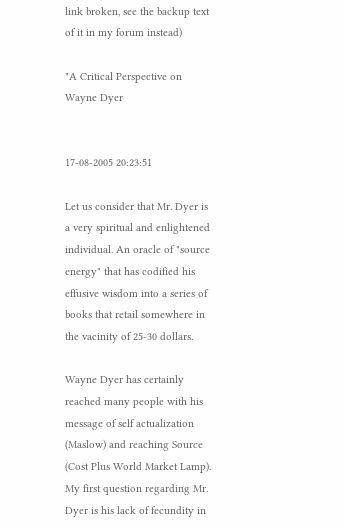link broken, see the backup text of it in my forum instead)

"A Critical Perspective on Wayne Dyer


17-08-2005 20:23:51

Let us consider that Mr. Dyer is a very spiritual and enlightened individual. An oracle of "source energy" that has codified his effusive wisdom into a series of books that retail somewhere in the vacinity of 25-30 dollars.

Wayne Dyer has certainly reached many people with his message of self actualization (Maslow) and reaching Source (Cost Plus World Market Lamp). My first question regarding Mr. Dyer is his lack of fecundity in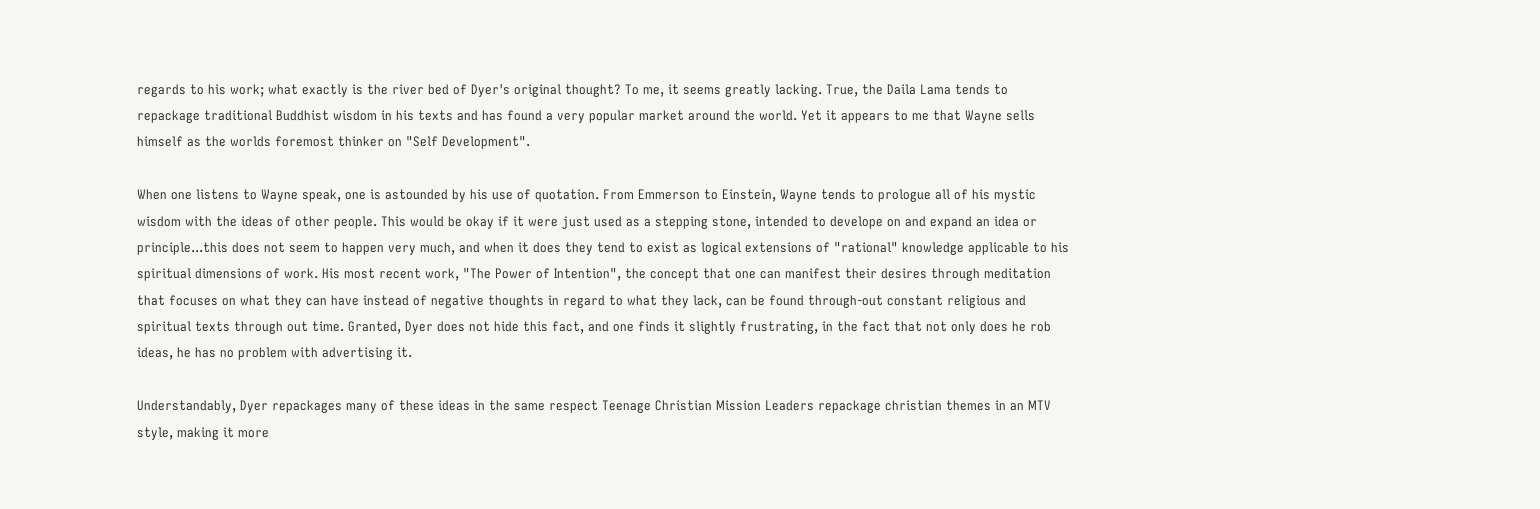regards to his work; what exactly is the river bed of Dyer's original thought? To me, it seems greatly lacking. True, the Daila Lama tends to repackage traditional Buddhist wisdom in his texts and has found a very popular market around the world. Yet it appears to me that Wayne sells himself as the worlds foremost thinker on "Self Development".

When one listens to Wayne speak, one is astounded by his use of quotation. From Emmerson to Einstein, Wayne tends to prologue all of his mystic wisdom with the ideas of other people. This would be okay if it were just used as a stepping stone, intended to develope on and expand an idea or principle...this does not seem to happen very much, and when it does they tend to exist as logical extensions of "rational" knowledge applicable to his spiritual dimensions of work. His most recent work, "The Power of Intention", the concept that one can manifest their desires through meditation that focuses on what they can have instead of negative thoughts in regard to what they lack, can be found through-out constant religious and spiritual texts through out time. Granted, Dyer does not hide this fact, and one finds it slightly frustrating, in the fact that not only does he rob ideas, he has no problem with advertising it.

Understandably, Dyer repackages many of these ideas in the same respect Teenage Christian Mission Leaders repackage christian themes in an MTV style, making it more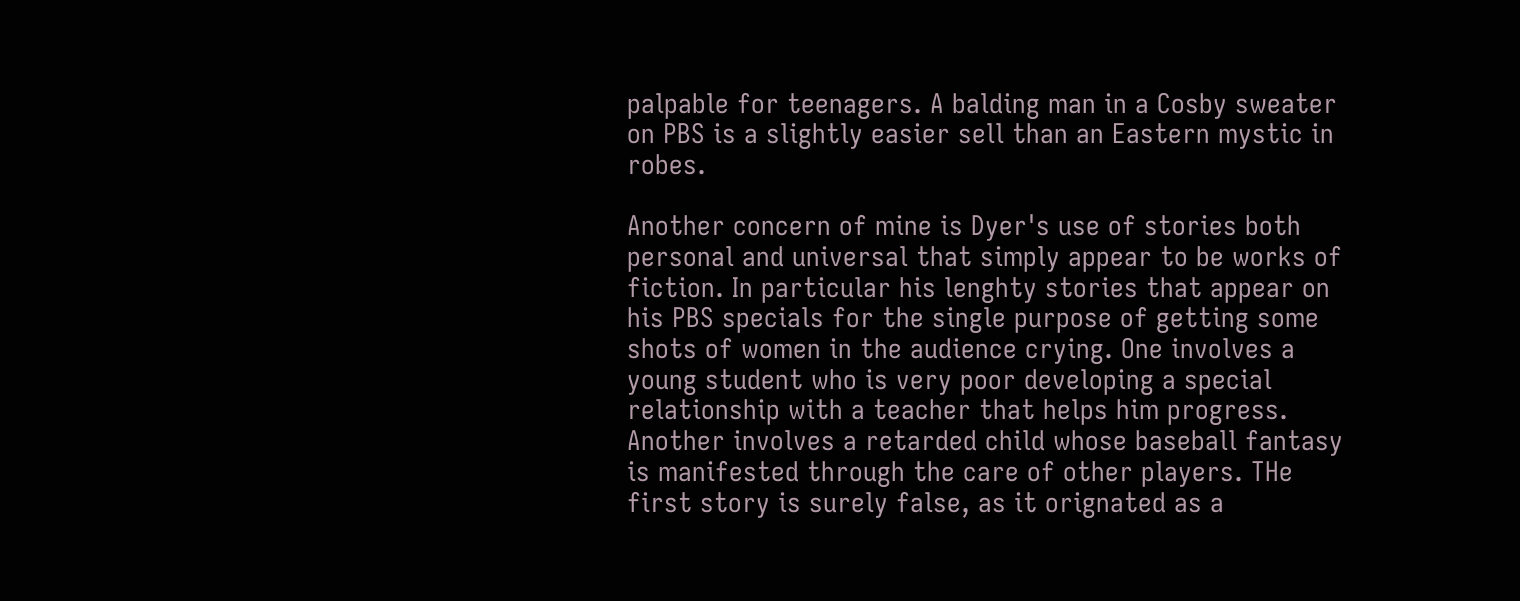palpable for teenagers. A balding man in a Cosby sweater on PBS is a slightly easier sell than an Eastern mystic in robes.

Another concern of mine is Dyer's use of stories both personal and universal that simply appear to be works of fiction. In particular his lenghty stories that appear on his PBS specials for the single purpose of getting some shots of women in the audience crying. One involves a young student who is very poor developing a special relationship with a teacher that helps him progress. Another involves a retarded child whose baseball fantasy is manifested through the care of other players. THe first story is surely false, as it orignated as a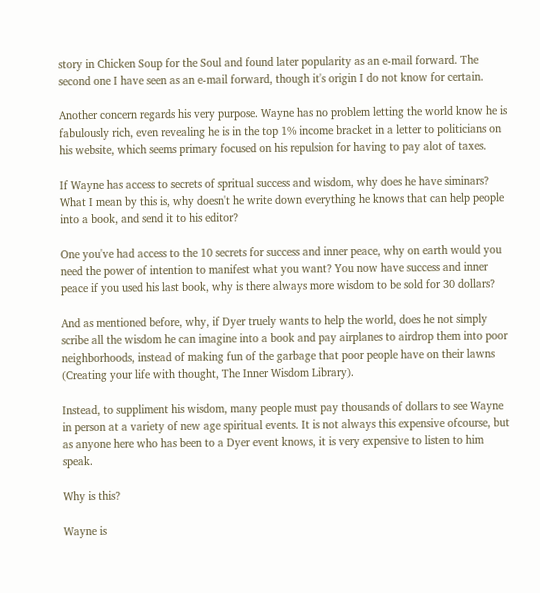story in Chicken Soup for the Soul and found later popularity as an e-mail forward. The second one I have seen as an e-mail forward, though it's origin I do not know for certain.

Another concern regards his very purpose. Wayne has no problem letting the world know he is fabulously rich, even revealing he is in the top 1% income bracket in a letter to politicians on his website, which seems primary focused on his repulsion for having to pay alot of taxes.

If Wayne has access to secrets of spritual success and wisdom, why does he have siminars? What I mean by this is, why doesn't he write down everything he knows that can help people into a book, and send it to his editor?

One you've had access to the 10 secrets for success and inner peace, why on earth would you need the power of intention to manifest what you want? You now have success and inner peace if you used his last book, why is there always more wisdom to be sold for 30 dollars?

And as mentioned before, why, if Dyer truely wants to help the world, does he not simply scribe all the wisdom he can imagine into a book and pay airplanes to airdrop them into poor neighborhoods, instead of making fun of the garbage that poor people have on their lawns (Creating your life with thought, The Inner Wisdom Library).

Instead, to suppliment his wisdom, many people must pay thousands of dollars to see Wayne in person at a variety of new age spiritual events. It is not always this expensive ofcourse, but as anyone here who has been to a Dyer event knows, it is very expensive to listen to him speak.

Why is this?

Wayne is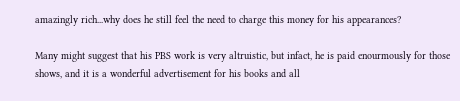amazingly rich...why does he still feel the need to charge this money for his appearances?

Many might suggest that his PBS work is very altruistic, but infact, he is paid enourmously for those shows, and it is a wonderful advertisement for his books and all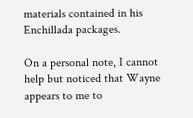materials contained in his Enchillada packages.

On a personal note, I cannot help but noticed that Wayne appears to me to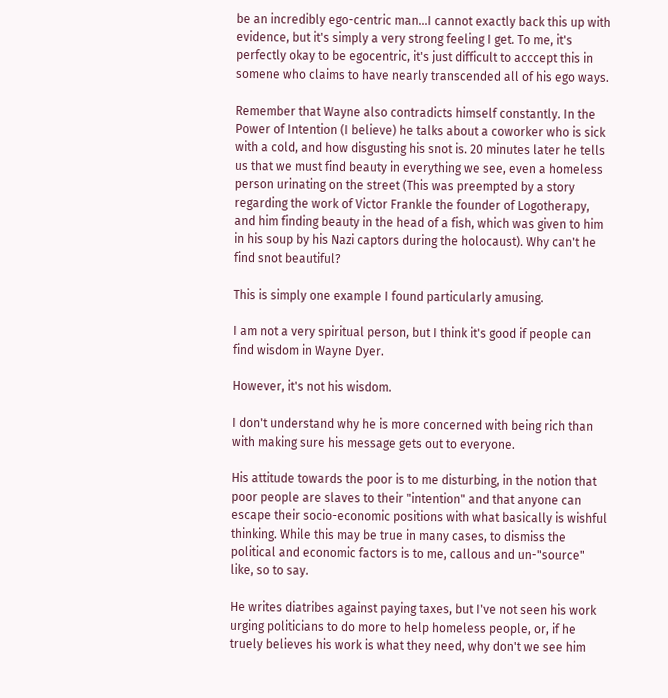be an incredibly ego-centric man...I cannot exactly back this up with evidence, but it's simply a very strong feeling I get. To me, it's perfectly okay to be egocentric, it's just difficult to acccept this in somene who claims to have nearly transcended all of his ego ways.

Remember that Wayne also contradicts himself constantly. In the Power of Intention (I believe) he talks about a coworker who is sick with a cold, and how disgusting his snot is. 20 minutes later he tells us that we must find beauty in everything we see, even a homeless person urinating on the street (This was preempted by a story regarding the work of Victor Frankle the founder of Logotherapy, and him finding beauty in the head of a fish, which was given to him in his soup by his Nazi captors during the holocaust). Why can't he find snot beautiful?

This is simply one example I found particularly amusing.

I am not a very spiritual person, but I think it's good if people can find wisdom in Wayne Dyer.

However, it's not his wisdom.

I don't understand why he is more concerned with being rich than with making sure his message gets out to everyone.

His attitude towards the poor is to me disturbing, in the notion that poor people are slaves to their "intention" and that anyone can escape their socio-economic positions with what basically is wishful thinking. While this may be true in many cases, to dismiss the political and economic factors is to me, callous and un-"source" like, so to say.

He writes diatribes against paying taxes, but I've not seen his work urging politicians to do more to help homeless people, or, if he truely believes his work is what they need, why don't we see him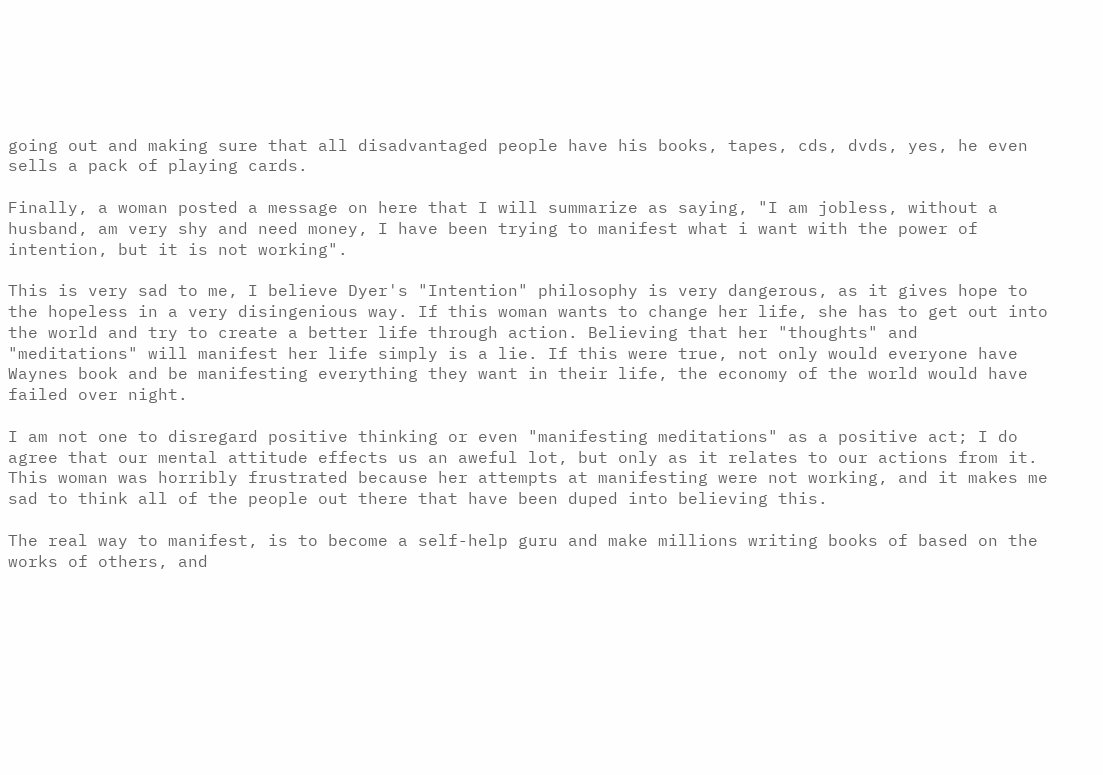going out and making sure that all disadvantaged people have his books, tapes, cds, dvds, yes, he even sells a pack of playing cards.

Finally, a woman posted a message on here that I will summarize as saying, "I am jobless, without a husband, am very shy and need money, I have been trying to manifest what i want with the power of intention, but it is not working".

This is very sad to me, I believe Dyer's "Intention" philosophy is very dangerous, as it gives hope to the hopeless in a very disingenious way. If this woman wants to change her life, she has to get out into the world and try to create a better life through action. Believing that her "thoughts" and "meditations" will manifest her life simply is a lie. If this were true, not only would everyone have Waynes book and be manifesting everything they want in their life, the economy of the world would have failed over night.

I am not one to disregard positive thinking or even "manifesting meditations" as a positive act; I do agree that our mental attitude effects us an aweful lot, but only as it relates to our actions from it. This woman was horribly frustrated because her attempts at manifesting were not working, and it makes me sad to think all of the people out there that have been duped into believing this.

The real way to manifest, is to become a self-help guru and make millions writing books of based on the works of others, and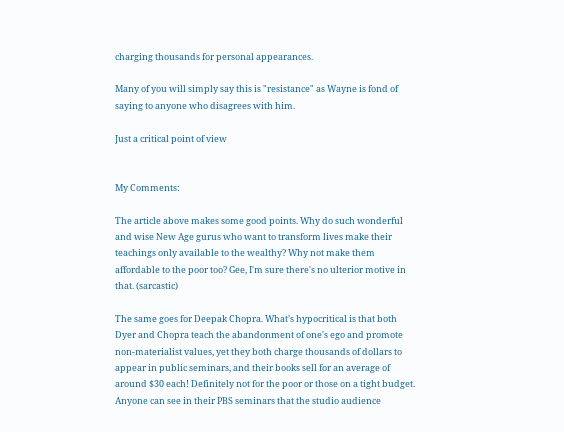charging thousands for personal appearances.

Many of you will simply say this is "resistance" as Wayne is fond of saying to anyone who disagrees with him.

Just a critical point of view


My Comments:

The article above makes some good points. Why do such wonderful and wise New Age gurus who want to transform lives make their teachings only available to the wealthy? Why not make them affordable to the poor too? Gee, I'm sure there's no ulterior motive in that. (sarcastic)

The same goes for Deepak Chopra. What's hypocritical is that both Dyer and Chopra teach the abandonment of one's ego and promote non-materialist values, yet they both charge thousands of dollars to appear in public seminars, and their books sell for an average of around $30 each! Definitely not for the poor or those on a tight budget. Anyone can see in their PBS seminars that the studio audience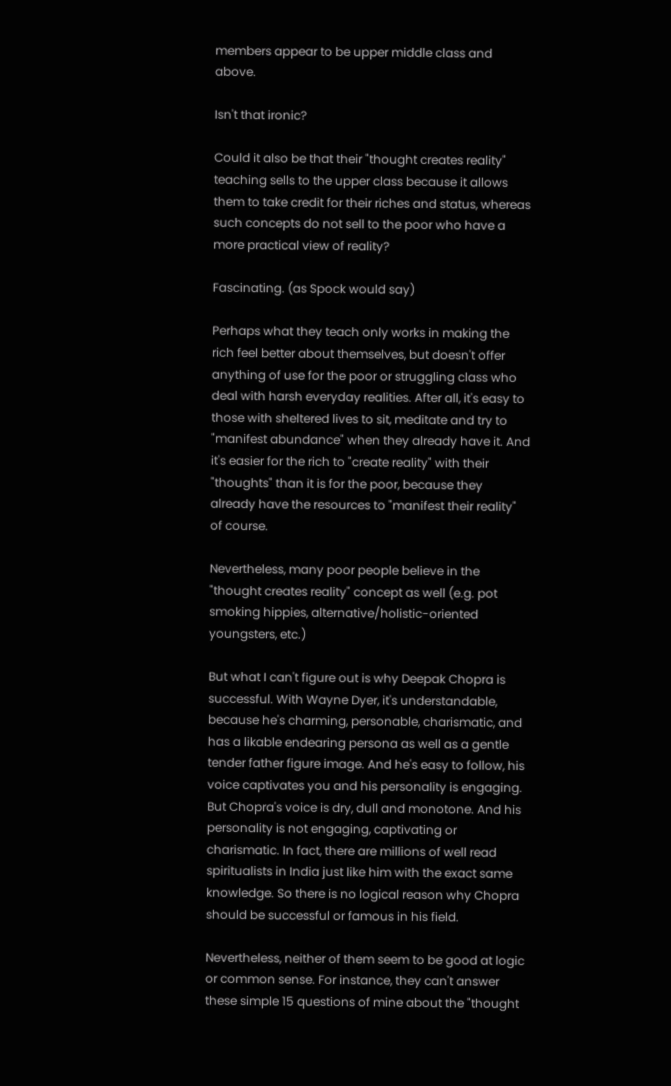members appear to be upper middle class and above.

Isn't that ironic?

Could it also be that their "thought creates reality" teaching sells to the upper class because it allows them to take credit for their riches and status, whereas such concepts do not sell to the poor who have a more practical view of reality?

Fascinating. (as Spock would say)

Perhaps what they teach only works in making the rich feel better about themselves, but doesn't offer anything of use for the poor or struggling class who deal with harsh everyday realities. After all, it's easy to those with sheltered lives to sit, meditate and try to "manifest abundance" when they already have it. And it's easier for the rich to "create reality" with their "thoughts" than it is for the poor, because they already have the resources to "manifest their reality" of course.

Nevertheless, many poor people believe in the "thought creates reality" concept as well (e.g. pot smoking hippies, alternative/holistic-oriented youngsters, etc.)

But what I can't figure out is why Deepak Chopra is successful. With Wayne Dyer, it's understandable, because he's charming, personable, charismatic, and has a likable endearing persona as well as a gentle tender father figure image. And he's easy to follow, his voice captivates you and his personality is engaging. But Chopra's voice is dry, dull and monotone. And his personality is not engaging, captivating or charismatic. In fact, there are millions of well read spiritualists in India just like him with the exact same knowledge. So there is no logical reason why Chopra should be successful or famous in his field.

Nevertheless, neither of them seem to be good at logic or common sense. For instance, they can't answer these simple 15 questions of mine about the "thought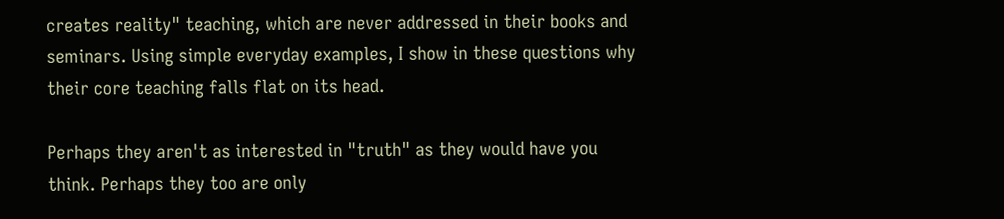creates reality" teaching, which are never addressed in their books and seminars. Using simple everyday examples, I show in these questions why their core teaching falls flat on its head.

Perhaps they aren't as interested in "truth" as they would have you think. Perhaps they too are only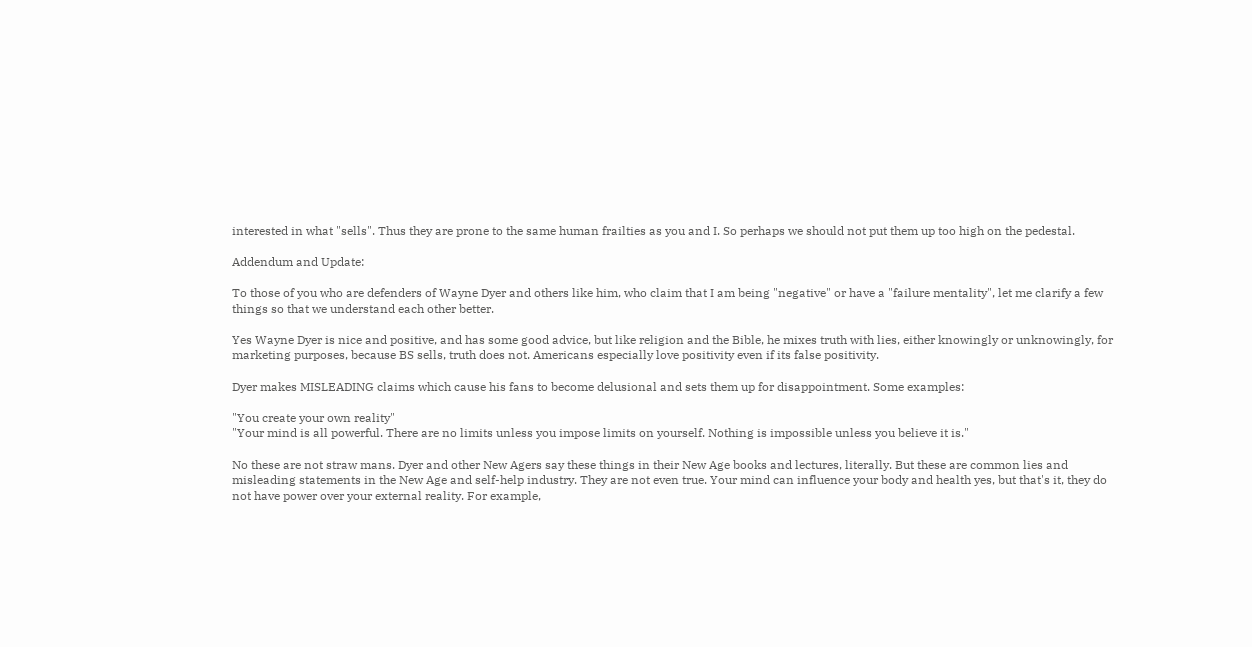interested in what "sells". Thus they are prone to the same human frailties as you and I. So perhaps we should not put them up too high on the pedestal.

Addendum and Update:

To those of you who are defenders of Wayne Dyer and others like him, who claim that I am being "negative" or have a "failure mentality", let me clarify a few things so that we understand each other better.

Yes Wayne Dyer is nice and positive, and has some good advice, but like religion and the Bible, he mixes truth with lies, either knowingly or unknowingly, for marketing purposes, because BS sells, truth does not. Americans especially love positivity even if its false positivity.

Dyer makes MISLEADING claims which cause his fans to become delusional and sets them up for disappointment. Some examples:

"You create your own reality"
"Your mind is all powerful. There are no limits unless you impose limits on yourself. Nothing is impossible unless you believe it is."

No these are not straw mans. Dyer and other New Agers say these things in their New Age books and lectures, literally. But these are common lies and misleading statements in the New Age and self-help industry. They are not even true. Your mind can influence your body and health yes, but that's it, they do not have power over your external reality. For example,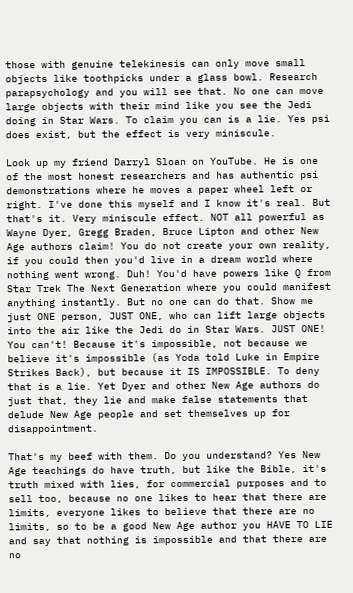those with genuine telekinesis can only move small objects like toothpicks under a glass bowl. Research parapsychology and you will see that. No one can move large objects with their mind like you see the Jedi doing in Star Wars. To claim you can is a lie. Yes psi does exist, but the effect is very miniscule.

Look up my friend Darryl Sloan on YouTube. He is one of the most honest researchers and has authentic psi demonstrations where he moves a paper wheel left or right. I've done this myself and I know it's real. But that's it. Very miniscule effect. NOT all powerful as Wayne Dyer, Gregg Braden, Bruce Lipton and other New Age authors claim! You do not create your own reality, if you could then you'd live in a dream world where nothing went wrong. Duh! You'd have powers like Q from Star Trek The Next Generation where you could manifest anything instantly. But no one can do that. Show me just ONE person, JUST ONE, who can lift large objects into the air like the Jedi do in Star Wars. JUST ONE! You can't! Because it's impossible, not because we believe it's impossible (as Yoda told Luke in Empire Strikes Back), but because it IS IMPOSSIBLE. To deny that is a lie. Yet Dyer and other New Age authors do just that, they lie and make false statements that delude New Age people and set themselves up for disappointment.

That's my beef with them. Do you understand? Yes New Age teachings do have truth, but like the Bible, it's truth mixed with lies, for commercial purposes and to sell too, because no one likes to hear that there are limits, everyone likes to believe that there are no limits, so to be a good New Age author you HAVE TO LIE and say that nothing is impossible and that there are no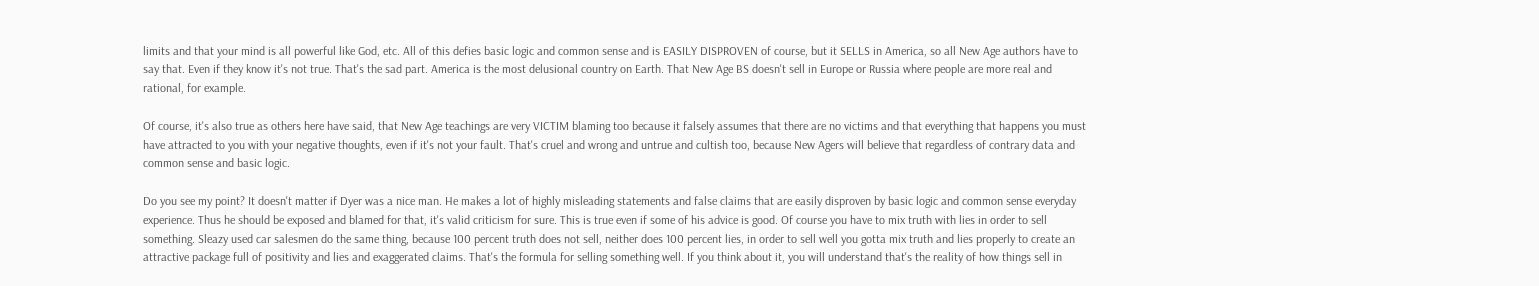limits and that your mind is all powerful like God, etc. All of this defies basic logic and common sense and is EASILY DISPROVEN of course, but it SELLS in America, so all New Age authors have to say that. Even if they know it's not true. That's the sad part. America is the most delusional country on Earth. That New Age BS doesn't sell in Europe or Russia where people are more real and rational, for example.

Of course, it's also true as others here have said, that New Age teachings are very VICTIM blaming too because it falsely assumes that there are no victims and that everything that happens you must have attracted to you with your negative thoughts, even if it's not your fault. That's cruel and wrong and untrue and cultish too, because New Agers will believe that regardless of contrary data and common sense and basic logic.

Do you see my point? It doesn't matter if Dyer was a nice man. He makes a lot of highly misleading statements and false claims that are easily disproven by basic logic and common sense everyday experience. Thus he should be exposed and blamed for that, it's valid criticism for sure. This is true even if some of his advice is good. Of course you have to mix truth with lies in order to sell something. Sleazy used car salesmen do the same thing, because 100 percent truth does not sell, neither does 100 percent lies, in order to sell well you gotta mix truth and lies properly to create an attractive package full of positivity and lies and exaggerated claims. That's the formula for selling something well. If you think about it, you will understand that's the reality of how things sell in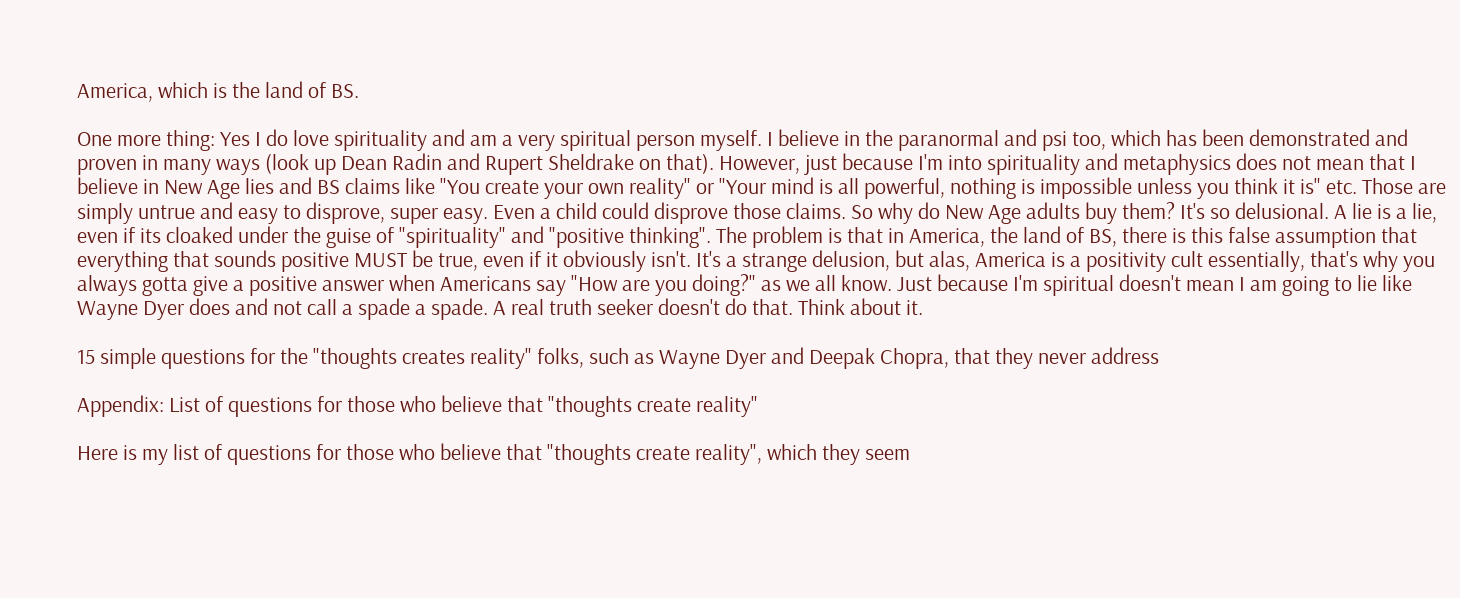America, which is the land of BS.

One more thing: Yes I do love spirituality and am a very spiritual person myself. I believe in the paranormal and psi too, which has been demonstrated and proven in many ways (look up Dean Radin and Rupert Sheldrake on that). However, just because I'm into spirituality and metaphysics does not mean that I believe in New Age lies and BS claims like "You create your own reality" or "Your mind is all powerful, nothing is impossible unless you think it is" etc. Those are simply untrue and easy to disprove, super easy. Even a child could disprove those claims. So why do New Age adults buy them? It's so delusional. A lie is a lie, even if its cloaked under the guise of "spirituality" and "positive thinking". The problem is that in America, the land of BS, there is this false assumption that everything that sounds positive MUST be true, even if it obviously isn't. It's a strange delusion, but alas, America is a positivity cult essentially, that's why you always gotta give a positive answer when Americans say "How are you doing?" as we all know. Just because I'm spiritual doesn't mean I am going to lie like Wayne Dyer does and not call a spade a spade. A real truth seeker doesn't do that. Think about it.

15 simple questions for the "thoughts creates reality" folks, such as Wayne Dyer and Deepak Chopra, that they never address

Appendix: List of questions for those who believe that "thoughts create reality"

Here is my list of questions for those who believe that "thoughts create reality", which they seem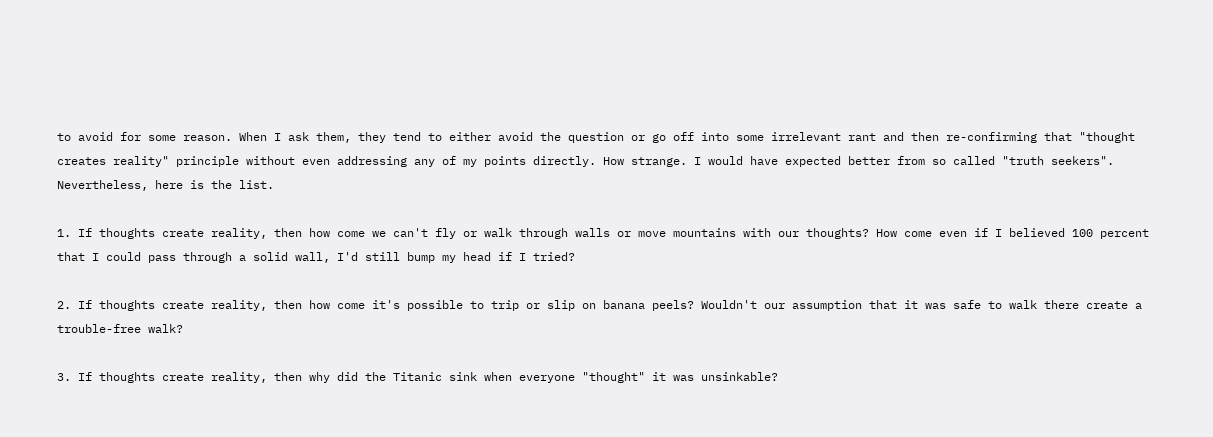to avoid for some reason. When I ask them, they tend to either avoid the question or go off into some irrelevant rant and then re-confirming that "thought creates reality" principle without even addressing any of my points directly. How strange. I would have expected better from so called "truth seekers". Nevertheless, here is the list.

1. If thoughts create reality, then how come we can't fly or walk through walls or move mountains with our thoughts? How come even if I believed 100 percent that I could pass through a solid wall, I'd still bump my head if I tried?

2. If thoughts create reality, then how come it's possible to trip or slip on banana peels? Wouldn't our assumption that it was safe to walk there create a trouble-free walk?

3. If thoughts create reality, then why did the Titanic sink when everyone "thought" it was unsinkable?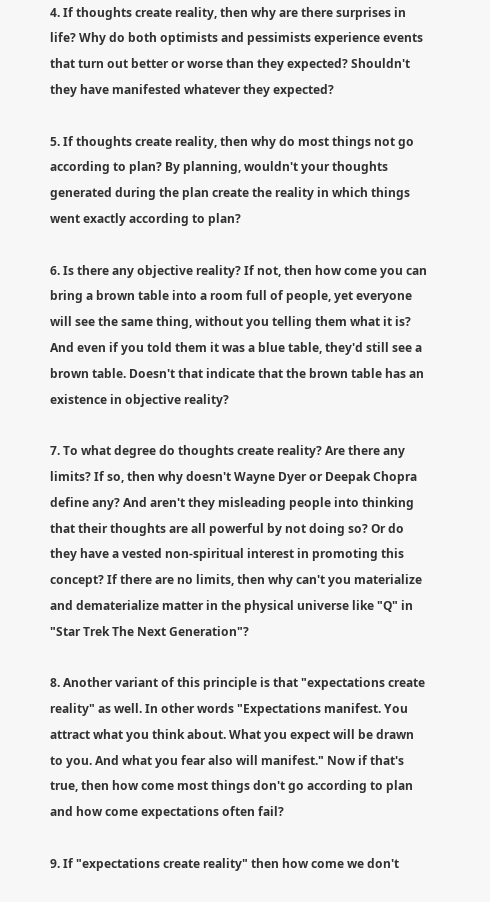4. If thoughts create reality, then why are there surprises in life? Why do both optimists and pessimists experience events that turn out better or worse than they expected? Shouldn't they have manifested whatever they expected?

5. If thoughts create reality, then why do most things not go according to plan? By planning, wouldn't your thoughts generated during the plan create the reality in which things went exactly according to plan?

6. Is there any objective reality? If not, then how come you can bring a brown table into a room full of people, yet everyone will see the same thing, without you telling them what it is? And even if you told them it was a blue table, they'd still see a brown table. Doesn't that indicate that the brown table has an existence in objective reality?

7. To what degree do thoughts create reality? Are there any limits? If so, then why doesn't Wayne Dyer or Deepak Chopra define any? And aren't they misleading people into thinking that their thoughts are all powerful by not doing so? Or do they have a vested non-spiritual interest in promoting this concept? If there are no limits, then why can't you materialize and dematerialize matter in the physical universe like "Q" in "Star Trek The Next Generation"?

8. Another variant of this principle is that "expectations create reality" as well. In other words "Expectations manifest. You attract what you think about. What you expect will be drawn to you. And what you fear also will manifest." Now if that's true, then how come most things don't go according to plan and how come expectations often fail?

9. If "expectations create reality" then how come we don't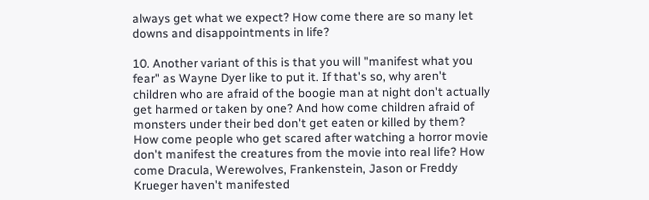always get what we expect? How come there are so many let downs and disappointments in life?

10. Another variant of this is that you will "manifest what you fear" as Wayne Dyer like to put it. If that's so, why aren't children who are afraid of the boogie man at night don't actually get harmed or taken by one? And how come children afraid of monsters under their bed don't get eaten or killed by them? How come people who get scared after watching a horror movie don't manifest the creatures from the movie into real life? How come Dracula, Werewolves, Frankenstein, Jason or Freddy Krueger haven't manifested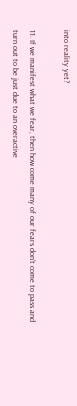into reality yet?

11. If we manifest what we fear, then how come many of our fears don't come to pass and turn out to be just due to an overactive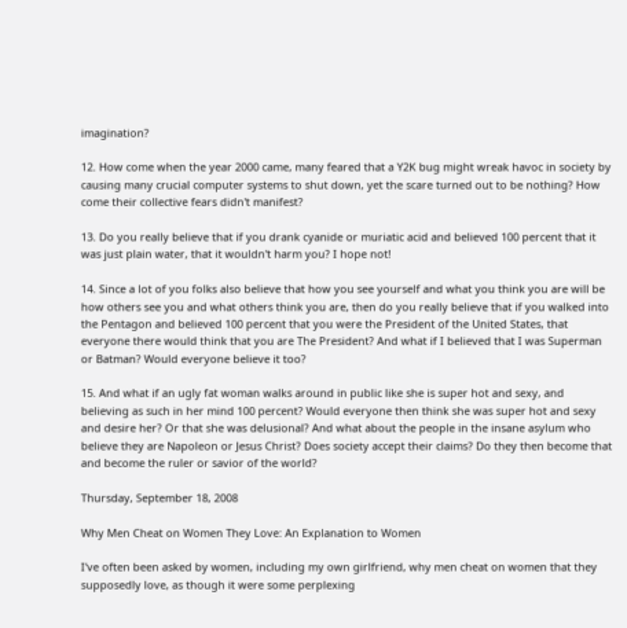imagination?

12. How come when the year 2000 came, many feared that a Y2K bug might wreak havoc in society by causing many crucial computer systems to shut down, yet the scare turned out to be nothing? How come their collective fears didn't manifest?

13. Do you really believe that if you drank cyanide or muriatic acid and believed 100 percent that it was just plain water, that it wouldn't harm you? I hope not!

14. Since a lot of you folks also believe that how you see yourself and what you think you are will be how others see you and what others think you are, then do you really believe that if you walked into the Pentagon and believed 100 percent that you were the President of the United States, that everyone there would think that you are The President? And what if I believed that I was Superman or Batman? Would everyone believe it too?

15. And what if an ugly fat woman walks around in public like she is super hot and sexy, and believing as such in her mind 100 percent? Would everyone then think she was super hot and sexy and desire her? Or that she was delusional? And what about the people in the insane asylum who believe they are Napoleon or Jesus Christ? Does society accept their claims? Do they then become that and become the ruler or savior of the world?

Thursday, September 18, 2008

Why Men Cheat on Women They Love: An Explanation to Women

I've often been asked by women, including my own girlfriend, why men cheat on women that they supposedly love, as though it were some perplexing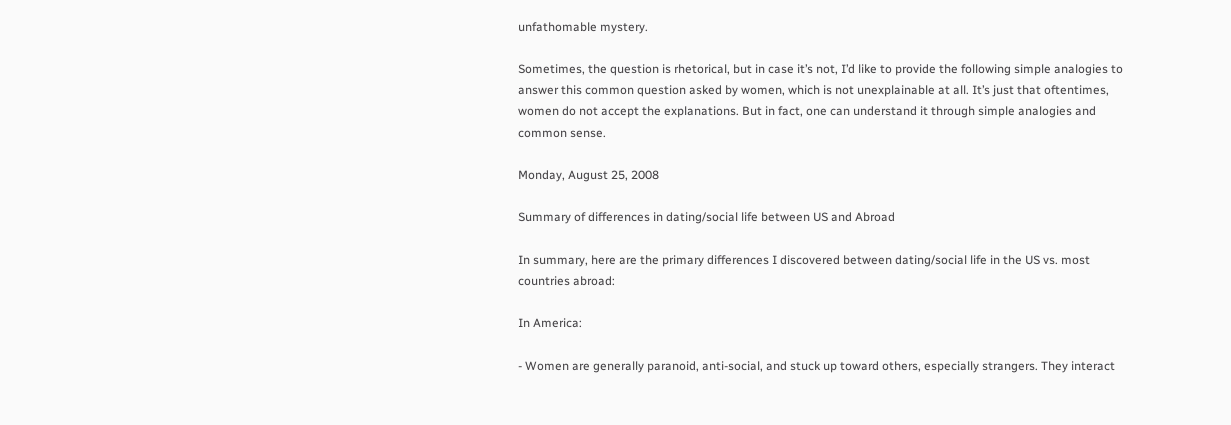unfathomable mystery.

Sometimes, the question is rhetorical, but in case it’s not, I’d like to provide the following simple analogies to answer this common question asked by women, which is not unexplainable at all. It’s just that oftentimes, women do not accept the explanations. But in fact, one can understand it through simple analogies and common sense.

Monday, August 25, 2008

Summary of differences in dating/social life between US and Abroad

In summary, here are the primary differences I discovered between dating/social life in the US vs. most countries abroad:

In America:

- Women are generally paranoid, anti-social, and stuck up toward others, especially strangers. They interact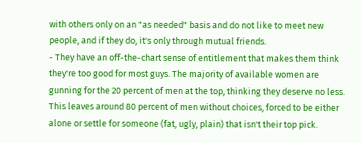with others only on an "as needed" basis and do not like to meet new people, and if they do, it's only through mutual friends.
- They have an off-the-chart sense of entitlement that makes them think they're too good for most guys. The majority of available women are gunning for the 20 percent of men at the top, thinking they deserve no less. This leaves around 80 percent of men without choices, forced to be either alone or settle for someone (fat, ugly, plain) that isn't their top pick.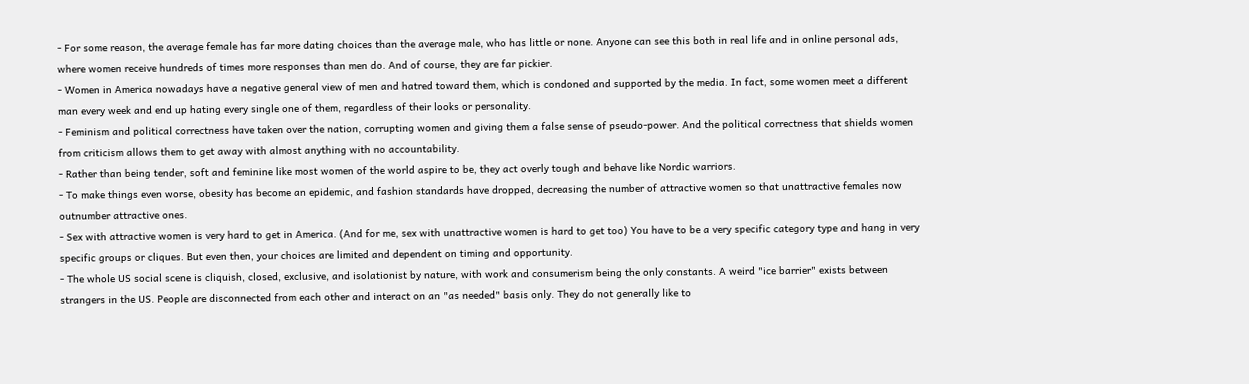- For some reason, the average female has far more dating choices than the average male, who has little or none. Anyone can see this both in real life and in online personal ads, where women receive hundreds of times more responses than men do. And of course, they are far pickier.
- Women in America nowadays have a negative general view of men and hatred toward them, which is condoned and supported by the media. In fact, some women meet a different man every week and end up hating every single one of them, regardless of their looks or personality.
- Feminism and political correctness have taken over the nation, corrupting women and giving them a false sense of pseudo-power. And the political correctness that shields women from criticism allows them to get away with almost anything with no accountability.
- Rather than being tender, soft and feminine like most women of the world aspire to be, they act overly tough and behave like Nordic warriors.
- To make things even worse, obesity has become an epidemic, and fashion standards have dropped, decreasing the number of attractive women so that unattractive females now outnumber attractive ones.
- Sex with attractive women is very hard to get in America. (And for me, sex with unattractive women is hard to get too) You have to be a very specific category type and hang in very specific groups or cliques. But even then, your choices are limited and dependent on timing and opportunity.
- The whole US social scene is cliquish, closed, exclusive, and isolationist by nature, with work and consumerism being the only constants. A weird "ice barrier" exists between strangers in the US. People are disconnected from each other and interact on an "as needed" basis only. They do not generally like to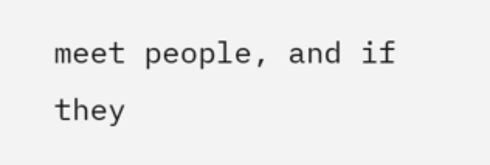meet people, and if they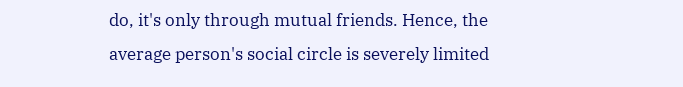do, it's only through mutual friends. Hence, the average person's social circle is severely limited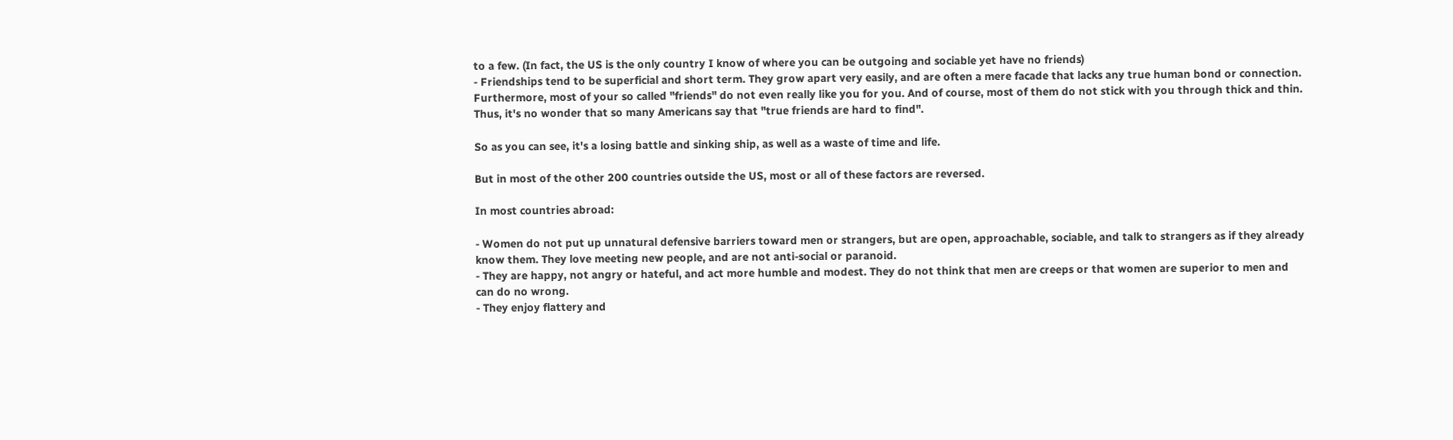to a few. (In fact, the US is the only country I know of where you can be outgoing and sociable yet have no friends)
- Friendships tend to be superficial and short term. They grow apart very easily, and are often a mere facade that lacks any true human bond or connection. Furthermore, most of your so called "friends" do not even really like you for you. And of course, most of them do not stick with you through thick and thin. Thus, it's no wonder that so many Americans say that "true friends are hard to find".

So as you can see, it's a losing battle and sinking ship, as well as a waste of time and life.

But in most of the other 200 countries outside the US, most or all of these factors are reversed.

In most countries abroad:

- Women do not put up unnatural defensive barriers toward men or strangers, but are open, approachable, sociable, and talk to strangers as if they already know them. They love meeting new people, and are not anti-social or paranoid.
- They are happy, not angry or hateful, and act more humble and modest. They do not think that men are creeps or that women are superior to men and can do no wrong.
- They enjoy flattery and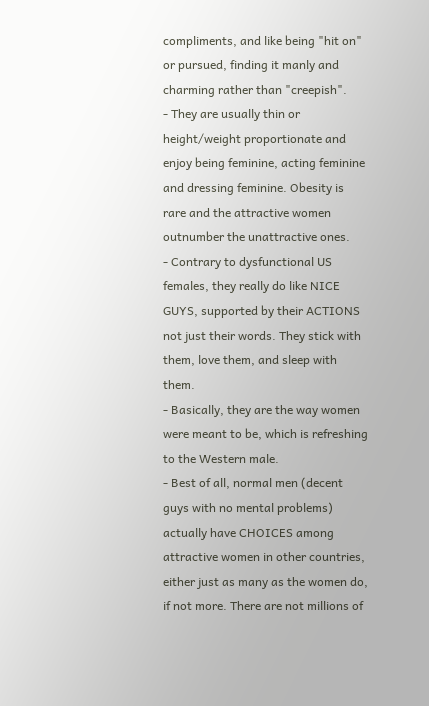compliments, and like being "hit on" or pursued, finding it manly and charming rather than "creepish".
- They are usually thin or height/weight proportionate and enjoy being feminine, acting feminine and dressing feminine. Obesity is rare and the attractive women outnumber the unattractive ones.
- Contrary to dysfunctional US females, they really do like NICE GUYS, supported by their ACTIONS not just their words. They stick with them, love them, and sleep with them.
- Basically, they are the way women were meant to be, which is refreshing to the Western male.
- Best of all, normal men (decent guys with no mental problems) actually have CHOICES among attractive women in other countries, either just as many as the women do, if not more. There are not millions of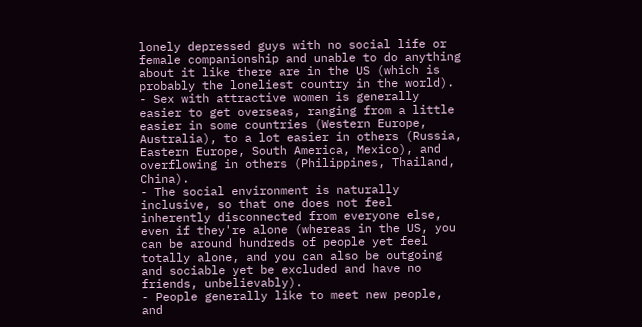lonely depressed guys with no social life or female companionship and unable to do anything about it like there are in the US (which is probably the loneliest country in the world).
- Sex with attractive women is generally easier to get overseas, ranging from a little easier in some countries (Western Europe, Australia), to a lot easier in others (Russia, Eastern Europe, South America, Mexico), and overflowing in others (Philippines, Thailand, China).
- The social environment is naturally inclusive, so that one does not feel inherently disconnected from everyone else, even if they're alone (whereas in the US, you can be around hundreds of people yet feel totally alone, and you can also be outgoing and sociable yet be excluded and have no friends, unbelievably).
- People generally like to meet new people, and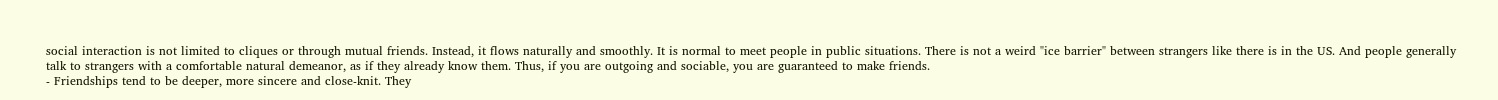social interaction is not limited to cliques or through mutual friends. Instead, it flows naturally and smoothly. It is normal to meet people in public situations. There is not a weird "ice barrier" between strangers like there is in the US. And people generally talk to strangers with a comfortable natural demeanor, as if they already know them. Thus, if you are outgoing and sociable, you are guaranteed to make friends.
- Friendships tend to be deeper, more sincere and close-knit. They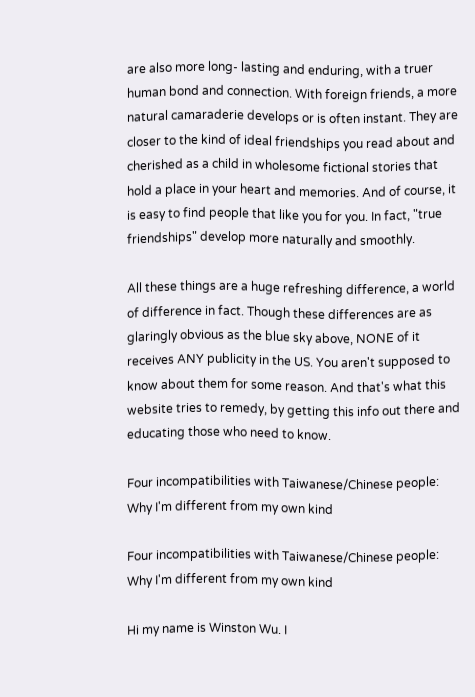are also more long- lasting and enduring, with a truer human bond and connection. With foreign friends, a more natural camaraderie develops or is often instant. They are closer to the kind of ideal friendships you read about and cherished as a child in wholesome fictional stories that hold a place in your heart and memories. And of course, it is easy to find people that like you for you. In fact, "true friendships" develop more naturally and smoothly.

All these things are a huge refreshing difference, a world of difference in fact. Though these differences are as glaringly obvious as the blue sky above, NONE of it receives ANY publicity in the US. You aren't supposed to know about them for some reason. And that's what this website tries to remedy, by getting this info out there and educating those who need to know.

Four incompatibilities with Taiwanese/Chinese people: Why I'm different from my own kind

Four incompatibilities with Taiwanese/Chinese people: Why I'm different from my own kind

Hi my name is Winston Wu. I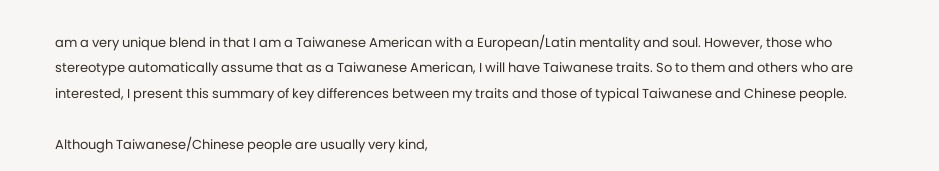am a very unique blend in that I am a Taiwanese American with a European/Latin mentality and soul. However, those who stereotype automatically assume that as a Taiwanese American, I will have Taiwanese traits. So to them and others who are interested, I present this summary of key differences between my traits and those of typical Taiwanese and Chinese people.

Although Taiwanese/Chinese people are usually very kind,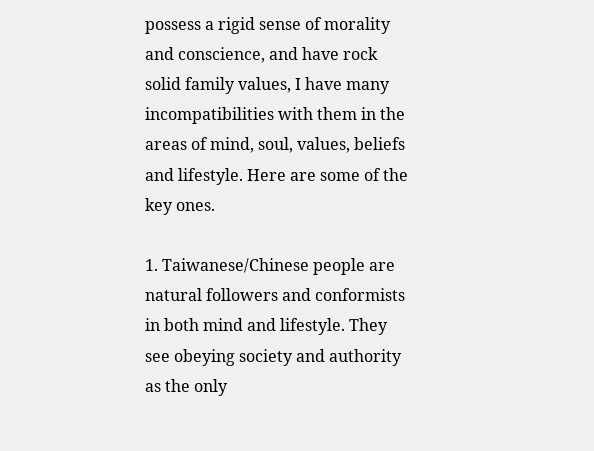possess a rigid sense of morality and conscience, and have rock solid family values, I have many incompatibilities with them in the areas of mind, soul, values, beliefs and lifestyle. Here are some of the key ones.

1. Taiwanese/Chinese people are natural followers and conformists in both mind and lifestyle. They see obeying society and authority as the only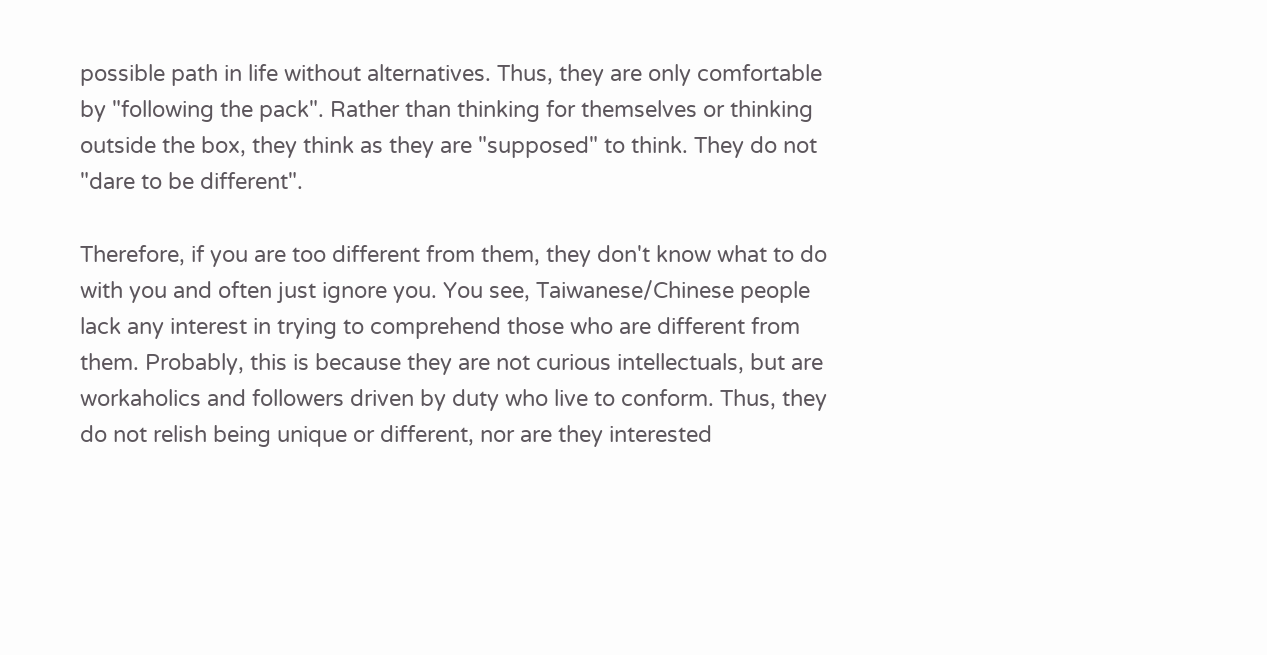possible path in life without alternatives. Thus, they are only comfortable by "following the pack". Rather than thinking for themselves or thinking outside the box, they think as they are "supposed" to think. They do not "dare to be different".

Therefore, if you are too different from them, they don't know what to do with you and often just ignore you. You see, Taiwanese/Chinese people lack any interest in trying to comprehend those who are different from them. Probably, this is because they are not curious intellectuals, but are workaholics and followers driven by duty who live to conform. Thus, they do not relish being unique or different, nor are they interested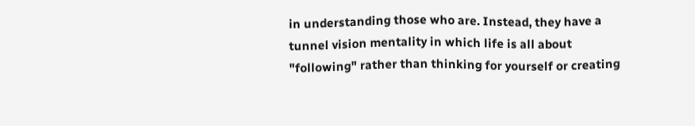in understanding those who are. Instead, they have a tunnel vision mentality in which life is all about "following" rather than thinking for yourself or creating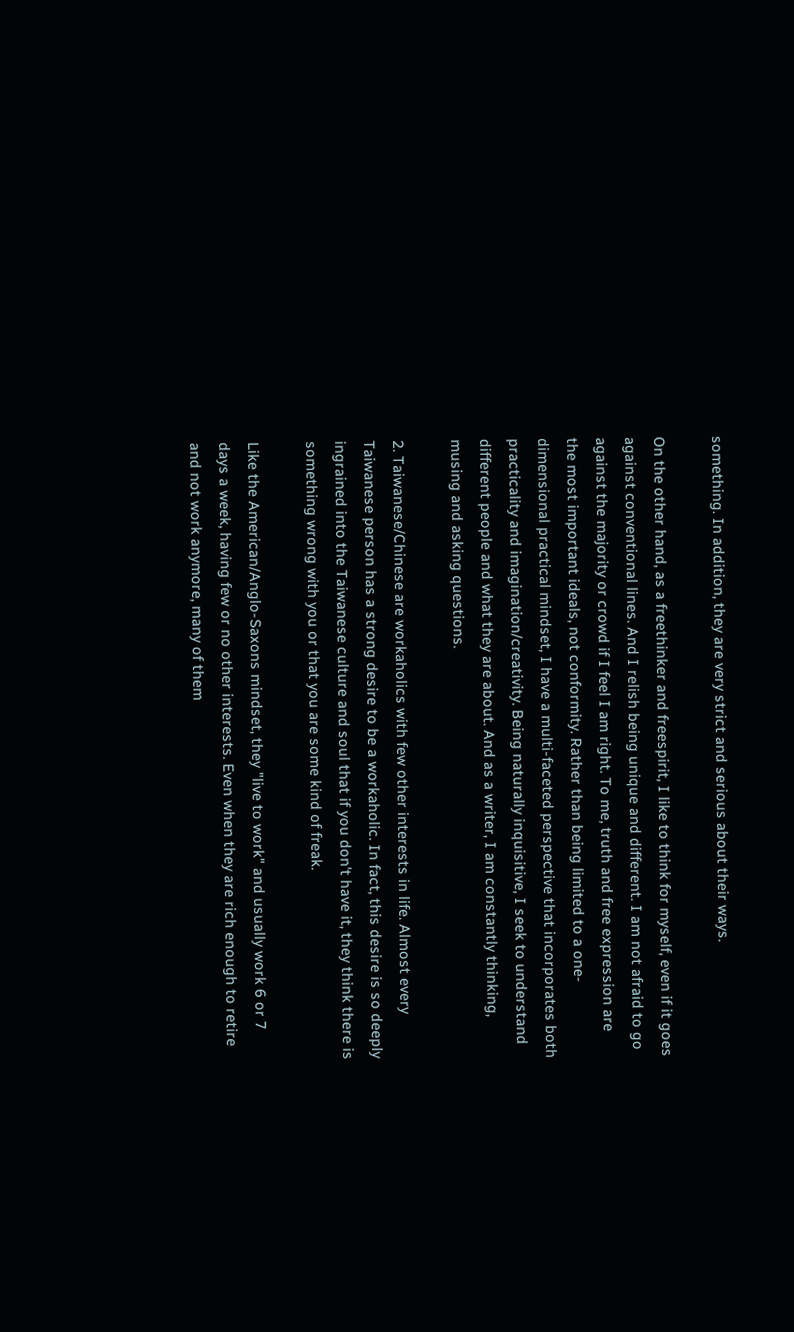something. In addition, they are very strict and serious about their ways.

On the other hand, as a freethinker and freespirit, I like to think for myself, even if it goes against conventional lines. And I relish being unique and different. I am not afraid to go against the majority or crowd if I feel I am right. To me, truth and free expression are the most important ideals, not conformity. Rather than being limited to a one-dimensional practical mindset, I have a multi-faceted perspective that incorporates both practicality and imagination/creativity. Being naturally inquisitive, I seek to understand different people and what they are about. And as a writer, I am constantly thinking, musing and asking questions.

2. Taiwanese/Chinese are workaholics with few other interests in life. Almost every Taiwanese person has a strong desire to be a workaholic. In fact, this desire is so deeply ingrained into the Taiwanese culture and soul that if you don't have it, they think there is something wrong with you or that you are some kind of freak.

Like the American/Anglo-Saxons mindset, they "live to work" and usually work 6 or 7 days a week, having few or no other interests. Even when they are rich enough to retire and not work anymore, many of them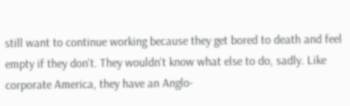still want to continue working because they get bored to death and feel empty if they don't. They wouldn't know what else to do, sadly. Like corporate America, they have an Anglo-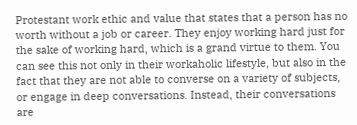Protestant work ethic and value that states that a person has no worth without a job or career. They enjoy working hard just for the sake of working hard, which is a grand virtue to them. You can see this not only in their workaholic lifestyle, but also in the fact that they are not able to converse on a variety of subjects, or engage in deep conversations. Instead, their conversations are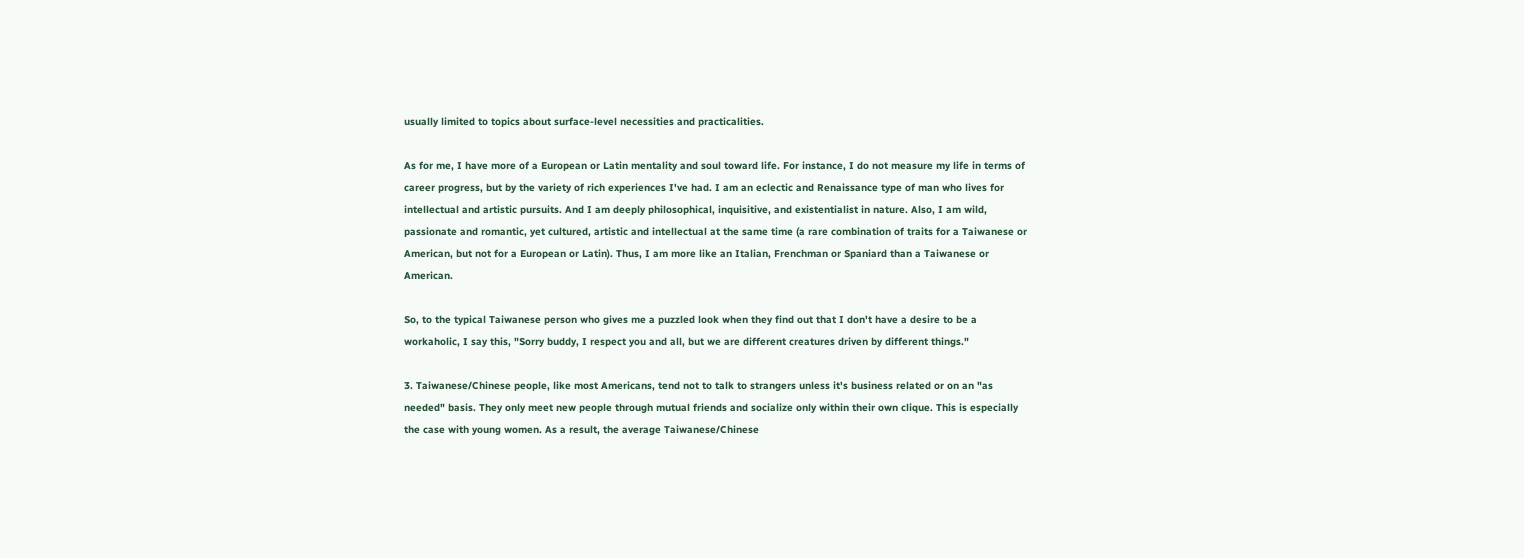usually limited to topics about surface-level necessities and practicalities.

As for me, I have more of a European or Latin mentality and soul toward life. For instance, I do not measure my life in terms of career progress, but by the variety of rich experiences I've had. I am an eclectic and Renaissance type of man who lives for intellectual and artistic pursuits. And I am deeply philosophical, inquisitive, and existentialist in nature. Also, I am wild, passionate and romantic, yet cultured, artistic and intellectual at the same time (a rare combination of traits for a Taiwanese or American, but not for a European or Latin). Thus, I am more like an Italian, Frenchman or Spaniard than a Taiwanese or American.

So, to the typical Taiwanese person who gives me a puzzled look when they find out that I don't have a desire to be a workaholic, I say this, "Sorry buddy, I respect you and all, but we are different creatures driven by different things."

3. Taiwanese/Chinese people, like most Americans, tend not to talk to strangers unless it's business related or on an "as needed" basis. They only meet new people through mutual friends and socialize only within their own clique. This is especially the case with young women. As a result, the average Taiwanese/Chinese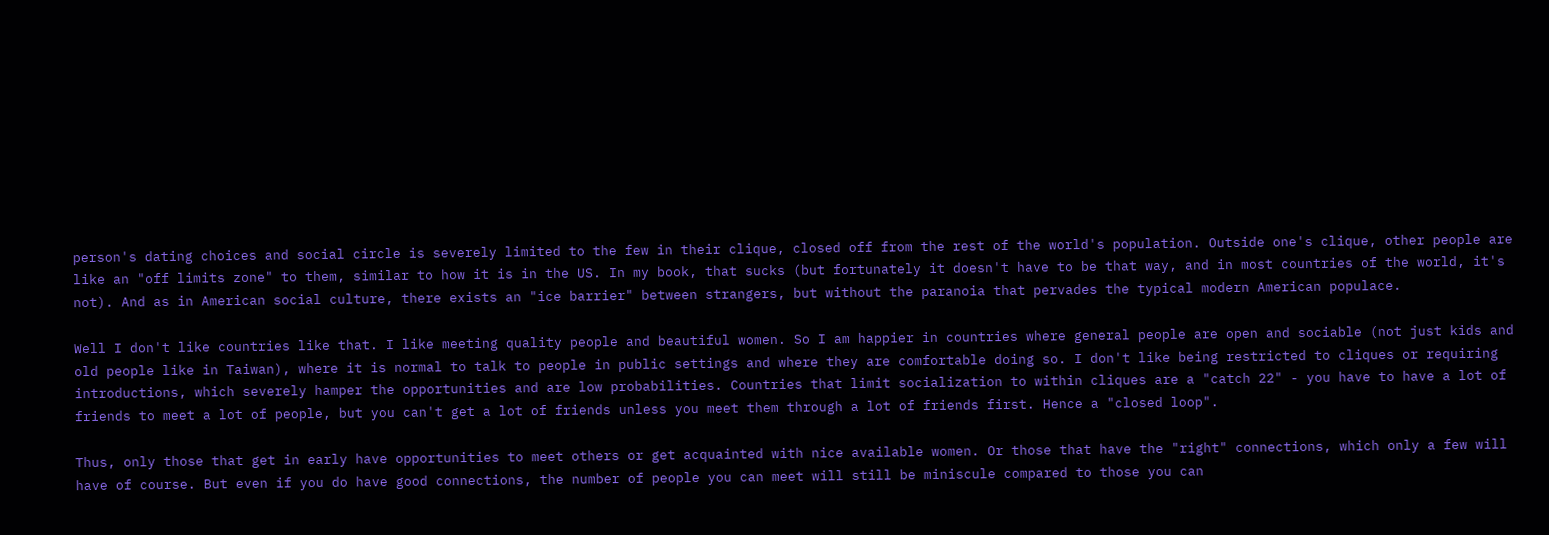person's dating choices and social circle is severely limited to the few in their clique, closed off from the rest of the world's population. Outside one's clique, other people are like an "off limits zone" to them, similar to how it is in the US. In my book, that sucks (but fortunately it doesn't have to be that way, and in most countries of the world, it's not). And as in American social culture, there exists an "ice barrier" between strangers, but without the paranoia that pervades the typical modern American populace.

Well I don't like countries like that. I like meeting quality people and beautiful women. So I am happier in countries where general people are open and sociable (not just kids and old people like in Taiwan), where it is normal to talk to people in public settings and where they are comfortable doing so. I don't like being restricted to cliques or requiring introductions, which severely hamper the opportunities and are low probabilities. Countries that limit socialization to within cliques are a "catch 22" - you have to have a lot of friends to meet a lot of people, but you can't get a lot of friends unless you meet them through a lot of friends first. Hence a "closed loop".

Thus, only those that get in early have opportunities to meet others or get acquainted with nice available women. Or those that have the "right" connections, which only a few will have of course. But even if you do have good connections, the number of people you can meet will still be miniscule compared to those you can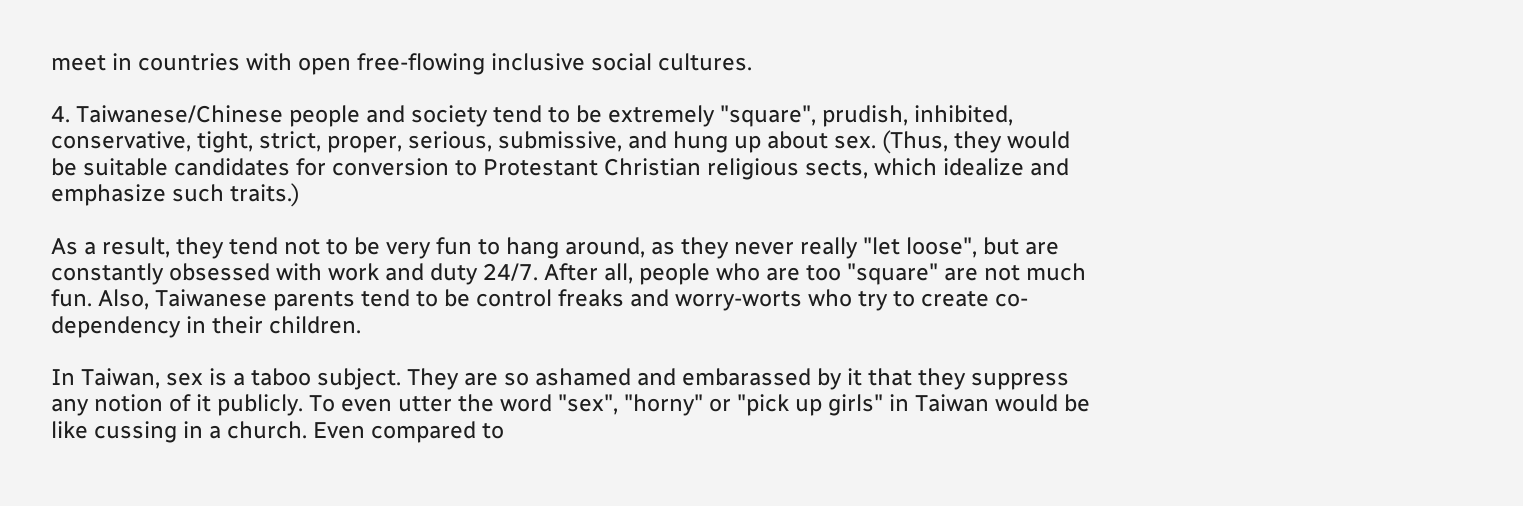meet in countries with open free-flowing inclusive social cultures.

4. Taiwanese/Chinese people and society tend to be extremely "square", prudish, inhibited, conservative, tight, strict, proper, serious, submissive, and hung up about sex. (Thus, they would be suitable candidates for conversion to Protestant Christian religious sects, which idealize and emphasize such traits.)

As a result, they tend not to be very fun to hang around, as they never really "let loose", but are constantly obsessed with work and duty 24/7. After all, people who are too "square" are not much fun. Also, Taiwanese parents tend to be control freaks and worry-worts who try to create co-dependency in their children.

In Taiwan, sex is a taboo subject. They are so ashamed and embarassed by it that they suppress any notion of it publicly. To even utter the word "sex", "horny" or "pick up girls" in Taiwan would be like cussing in a church. Even compared to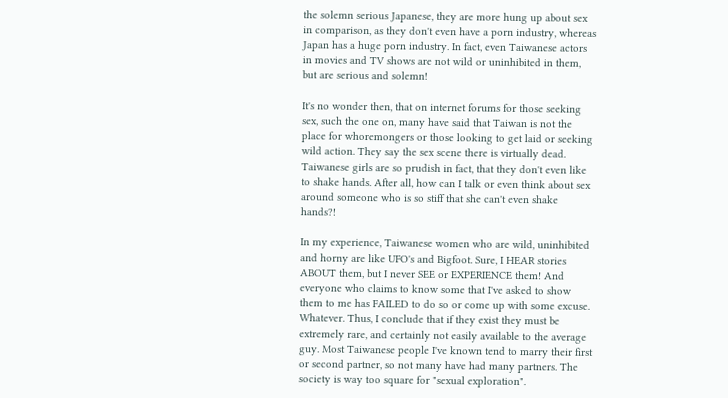the solemn serious Japanese, they are more hung up about sex in comparison, as they don't even have a porn industry, whereas Japan has a huge porn industry. In fact, even Taiwanese actors in movies and TV shows are not wild or uninhibited in them, but are serious and solemn!

It's no wonder then, that on internet forums for those seeking sex, such the one on, many have said that Taiwan is not the place for whoremongers or those looking to get laid or seeking wild action. They say the sex scene there is virtually dead. Taiwanese girls are so prudish in fact, that they don't even like to shake hands. After all, how can I talk or even think about sex around someone who is so stiff that she can't even shake hands?!

In my experience, Taiwanese women who are wild, uninhibited and horny are like UFO's and Bigfoot. Sure, I HEAR stories ABOUT them, but I never SEE or EXPERIENCE them! And everyone who claims to know some that I've asked to show them to me has FAILED to do so or come up with some excuse. Whatever. Thus, I conclude that if they exist they must be extremely rare, and certainly not easily available to the average guy. Most Taiwanese people I've known tend to marry their first or second partner, so not many have had many partners. The society is way too square for "sexual exploration".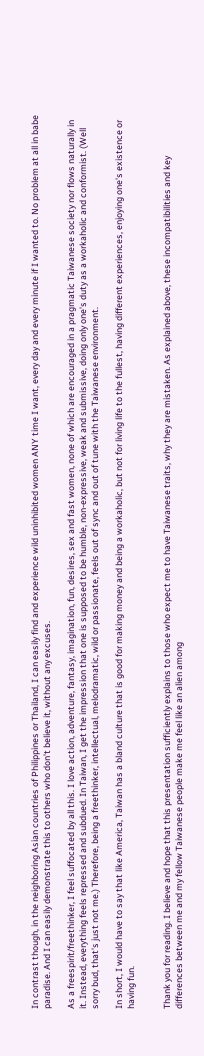In contrast though, in the neighboring Asian countries of Philippines or Thailand, I can easily find and experience wild uninhibited women ANY time I want, every day and every minute if I wanted to. No problem at all in babe paradise. And I can easily demonstrate this to others who don't believe it, without any excuses.

As a freespirit/freethinker, I feel suffocated by all this. I love action, adventure, fantasy, imagination, fun, desires, sex and fast women, none of which are encouraged in a pragmatic Taiwanese society nor flows naturally in it. Instead, everything feels repressed and subdued. In Taiwan, I get the impression that one is supposed to be humble, non-expressive, weak and submissive, doing only one's duty as a workaholic and conformist. (Well sorry bud, that's just not me.) Therefore, being a freethinker, intellectual, melodramatic, wild or passionate, feels out of sync and out of tune with the Taiwanese environment.

In short, I would have to say that like America, Taiwan has a bland culture that is good for making money and being a workaholic, but not for living life to the fullest, having different experiences, enjoying one's existence or having fun.


Thank you for reading. I believe and hope that this presentation sufficiently explains to those who expect me to have Taiwanese traits, why they are mistaken. As explained above, these incompatibilities and key differences between me and my fellow Taiwanese people make me feel like an alien among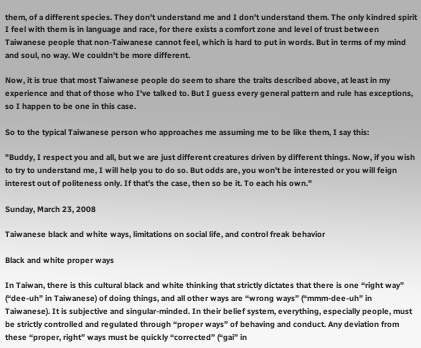them, of a different species. They don't understand me and I don't understand them. The only kindred spirit I feel with them is in language and race, for there exists a comfort zone and level of trust between Taiwanese people that non-Taiwanese cannot feel, which is hard to put in words. But in terms of my mind and soul, no way. We couldn't be more different.

Now, it is true that most Taiwanese people do seem to share the traits described above, at least in my experience and that of those who I've talked to. But I guess every general pattern and rule has exceptions, so I happen to be one in this case.

So to the typical Taiwanese person who approaches me assuming me to be like them, I say this:

"Buddy, I respect you and all, but we are just different creatures driven by different things. Now, if you wish to try to understand me, I will help you to do so. But odds are, you won't be interested or you will feign interest out of politeness only. If that's the case, then so be it. To each his own."

Sunday, March 23, 2008

Taiwanese black and white ways, limitations on social life, and control freak behavior

Black and white proper ways

In Taiwan, there is this cultural black and white thinking that strictly dictates that there is one “right way” (“dee-uh” in Taiwanese) of doing things, and all other ways are “wrong ways” (“mmm-dee-uh” in Taiwanese). It is subjective and singular-minded. In their belief system, everything, especially people, must be strictly controlled and regulated through “proper ways” of behaving and conduct. Any deviation from these “proper, right” ways must be quickly “corrected” (“gai” in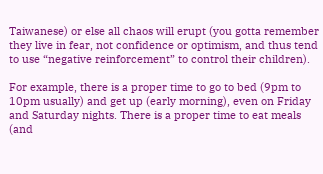Taiwanese) or else all chaos will erupt (you gotta remember they live in fear, not confidence or optimism, and thus tend to use “negative reinforcement” to control their children).

For example, there is a proper time to go to bed (9pm to 10pm usually) and get up (early morning), even on Friday and Saturday nights. There is a proper time to eat meals (and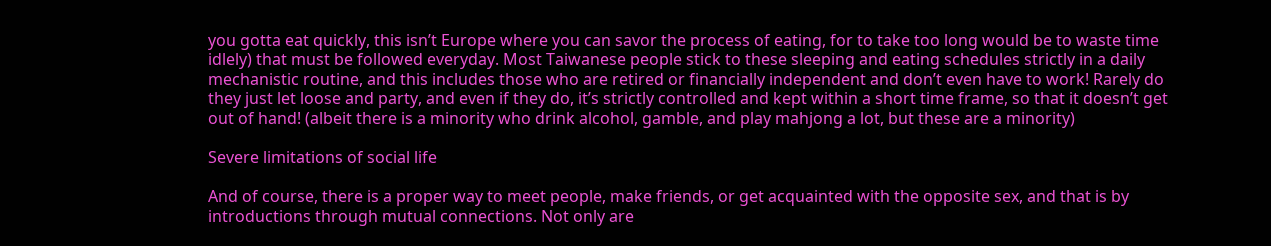you gotta eat quickly, this isn’t Europe where you can savor the process of eating, for to take too long would be to waste time idlely) that must be followed everyday. Most Taiwanese people stick to these sleeping and eating schedules strictly in a daily mechanistic routine, and this includes those who are retired or financially independent and don’t even have to work! Rarely do they just let loose and party, and even if they do, it’s strictly controlled and kept within a short time frame, so that it doesn’t get out of hand! (albeit there is a minority who drink alcohol, gamble, and play mahjong a lot, but these are a minority)

Severe limitations of social life

And of course, there is a proper way to meet people, make friends, or get acquainted with the opposite sex, and that is by introductions through mutual connections. Not only are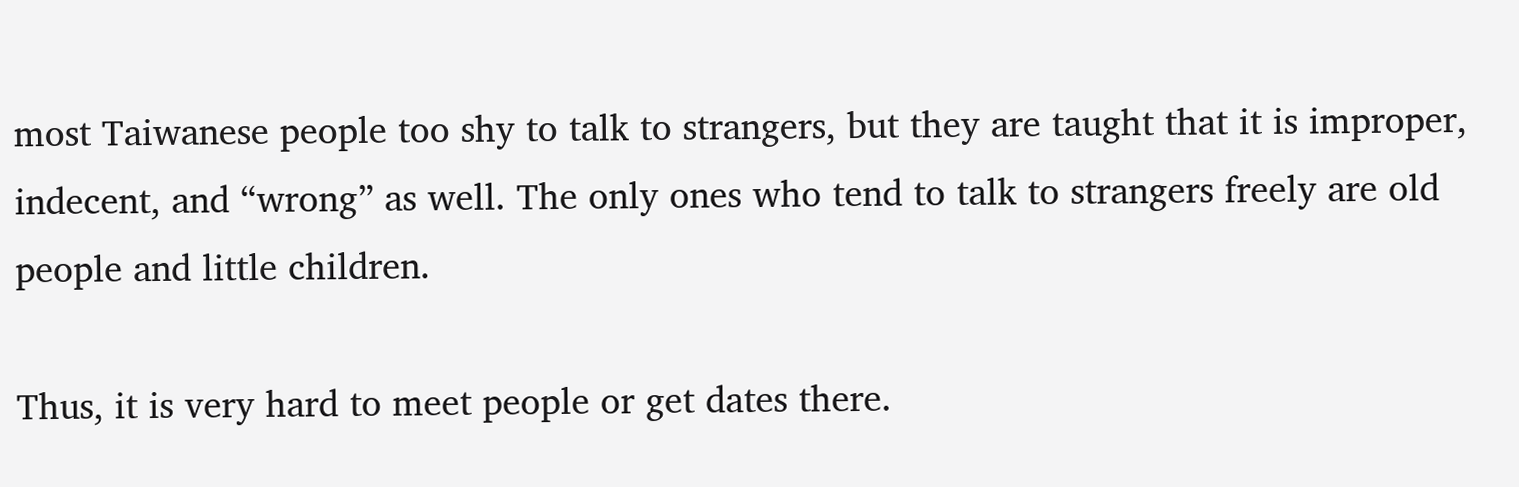most Taiwanese people too shy to talk to strangers, but they are taught that it is improper, indecent, and “wrong” as well. The only ones who tend to talk to strangers freely are old people and little children.

Thus, it is very hard to meet people or get dates there.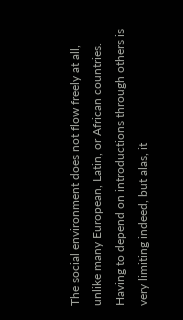The social environment does not flow freely at all, unlike many European, Latin, or African countries. Having to depend on introductions through others is very limiting indeed, but alas, it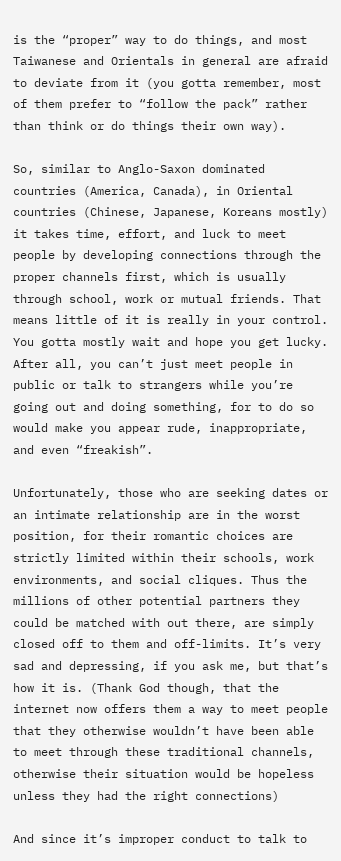is the “proper” way to do things, and most Taiwanese and Orientals in general are afraid to deviate from it (you gotta remember, most of them prefer to “follow the pack” rather than think or do things their own way).

So, similar to Anglo-Saxon dominated countries (America, Canada), in Oriental countries (Chinese, Japanese, Koreans mostly) it takes time, effort, and luck to meet people by developing connections through the proper channels first, which is usually through school, work or mutual friends. That means little of it is really in your control. You gotta mostly wait and hope you get lucky. After all, you can’t just meet people in public or talk to strangers while you’re going out and doing something, for to do so would make you appear rude, inappropriate, and even “freakish”.

Unfortunately, those who are seeking dates or an intimate relationship are in the worst position, for their romantic choices are strictly limited within their schools, work environments, and social cliques. Thus the millions of other potential partners they could be matched with out there, are simply closed off to them and off-limits. It’s very sad and depressing, if you ask me, but that’s how it is. (Thank God though, that the internet now offers them a way to meet people that they otherwise wouldn’t have been able to meet through these traditional channels, otherwise their situation would be hopeless unless they had the right connections)

And since it’s improper conduct to talk to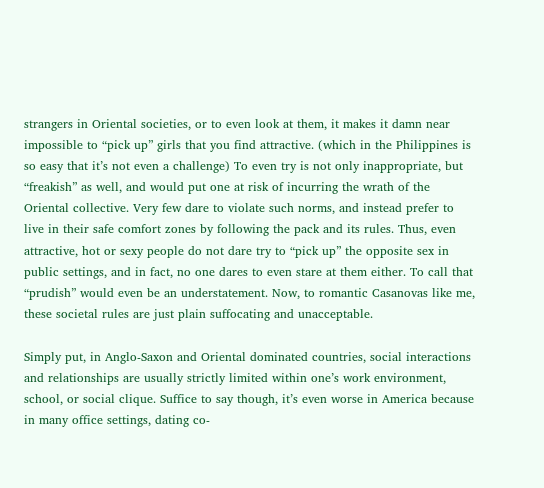strangers in Oriental societies, or to even look at them, it makes it damn near impossible to “pick up” girls that you find attractive. (which in the Philippines is so easy that it’s not even a challenge) To even try is not only inappropriate, but “freakish” as well, and would put one at risk of incurring the wrath of the Oriental collective. Very few dare to violate such norms, and instead prefer to live in their safe comfort zones by following the pack and its rules. Thus, even attractive, hot or sexy people do not dare try to “pick up” the opposite sex in public settings, and in fact, no one dares to even stare at them either. To call that “prudish” would even be an understatement. Now, to romantic Casanovas like me, these societal rules are just plain suffocating and unacceptable.

Simply put, in Anglo-Saxon and Oriental dominated countries, social interactions and relationships are usually strictly limited within one’s work environment, school, or social clique. Suffice to say though, it’s even worse in America because in many office settings, dating co-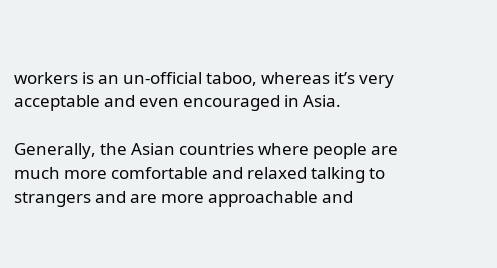workers is an un-official taboo, whereas it’s very acceptable and even encouraged in Asia.

Generally, the Asian countries where people are much more comfortable and relaxed talking to strangers and are more approachable and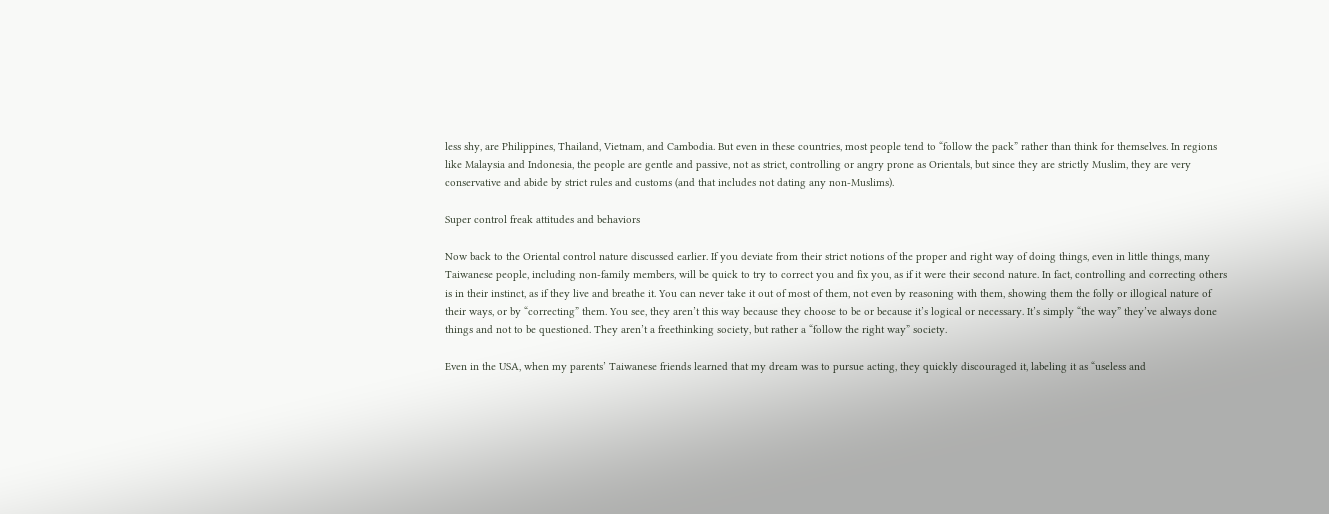less shy, are Philippines, Thailand, Vietnam, and Cambodia. But even in these countries, most people tend to “follow the pack” rather than think for themselves. In regions like Malaysia and Indonesia, the people are gentle and passive, not as strict, controlling or angry prone as Orientals, but since they are strictly Muslim, they are very conservative and abide by strict rules and customs (and that includes not dating any non-Muslims).

Super control freak attitudes and behaviors

Now back to the Oriental control nature discussed earlier. If you deviate from their strict notions of the proper and right way of doing things, even in little things, many Taiwanese people, including non-family members, will be quick to try to correct you and fix you, as if it were their second nature. In fact, controlling and correcting others is in their instinct, as if they live and breathe it. You can never take it out of most of them, not even by reasoning with them, showing them the folly or illogical nature of their ways, or by “correcting” them. You see, they aren’t this way because they choose to be or because it’s logical or necessary. It’s simply “the way” they’ve always done things and not to be questioned. They aren’t a freethinking society, but rather a “follow the right way” society.

Even in the USA, when my parents’ Taiwanese friends learned that my dream was to pursue acting, they quickly discouraged it, labeling it as “useless and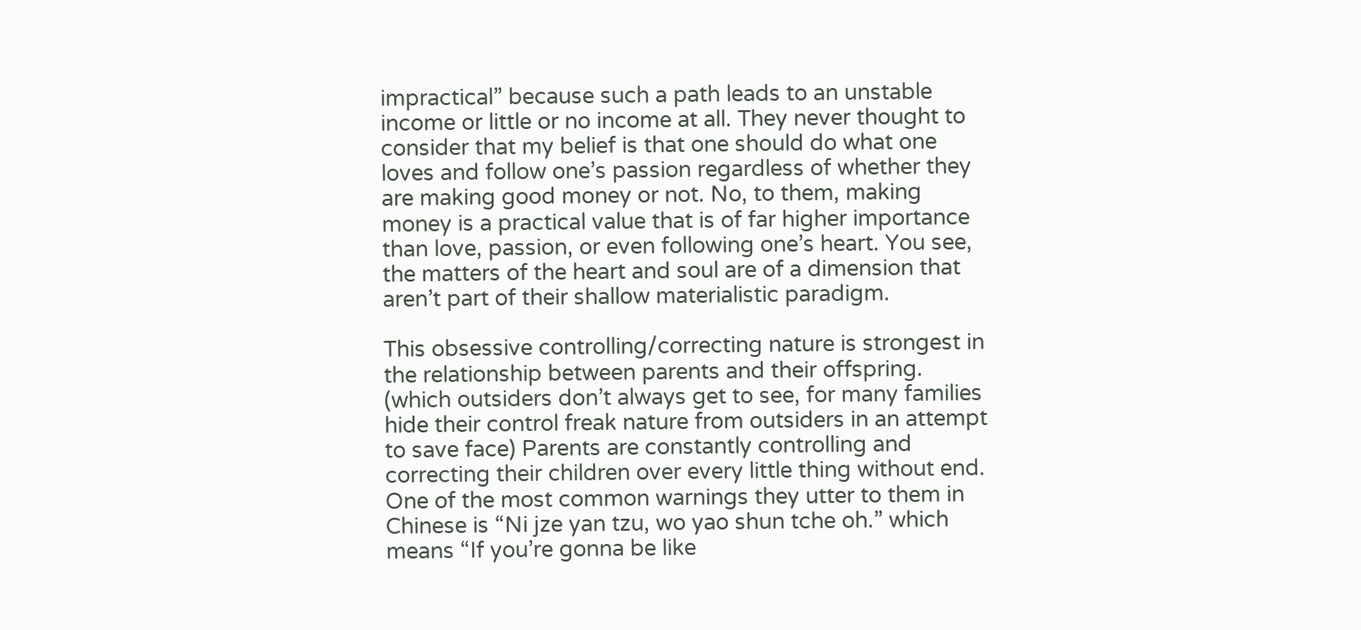impractical” because such a path leads to an unstable income or little or no income at all. They never thought to consider that my belief is that one should do what one loves and follow one’s passion regardless of whether they are making good money or not. No, to them, making money is a practical value that is of far higher importance than love, passion, or even following one’s heart. You see, the matters of the heart and soul are of a dimension that aren’t part of their shallow materialistic paradigm.

This obsessive controlling/correcting nature is strongest in the relationship between parents and their offspring. (which outsiders don’t always get to see, for many families hide their control freak nature from outsiders in an attempt to save face) Parents are constantly controlling and correcting their children over every little thing without end. One of the most common warnings they utter to them in Chinese is “Ni jze yan tzu, wo yao shun tche oh.” which means “If you’re gonna be like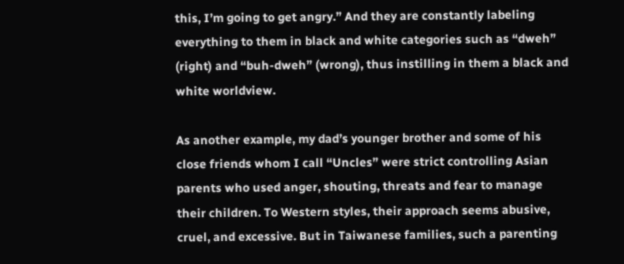this, I’m going to get angry.” And they are constantly labeling everything to them in black and white categories such as “dweh” (right) and “buh-dweh” (wrong), thus instilling in them a black and white worldview.

As another example, my dad’s younger brother and some of his close friends whom I call “Uncles” were strict controlling Asian parents who used anger, shouting, threats and fear to manage their children. To Western styles, their approach seems abusive, cruel, and excessive. But in Taiwanese families, such a parenting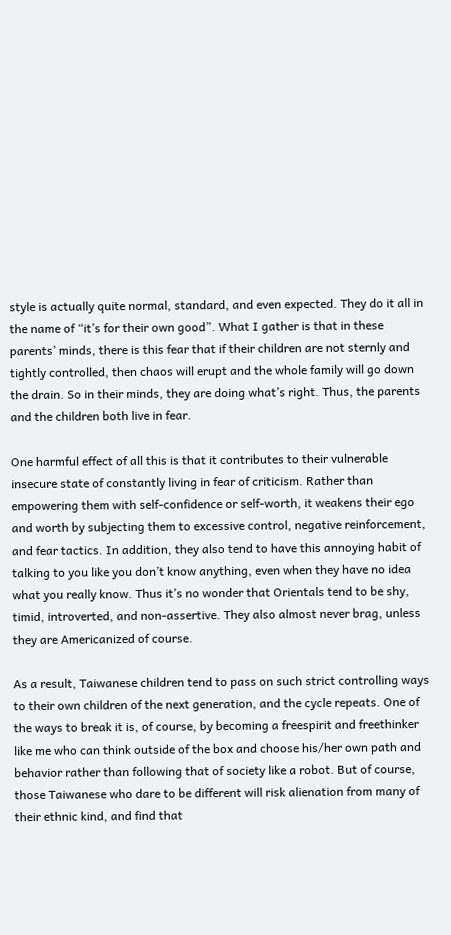style is actually quite normal, standard, and even expected. They do it all in the name of “it’s for their own good”. What I gather is that in these parents’ minds, there is this fear that if their children are not sternly and tightly controlled, then chaos will erupt and the whole family will go down the drain. So in their minds, they are doing what’s right. Thus, the parents and the children both live in fear.

One harmful effect of all this is that it contributes to their vulnerable insecure state of constantly living in fear of criticism. Rather than empowering them with self-confidence or self-worth, it weakens their ego and worth by subjecting them to excessive control, negative reinforcement, and fear tactics. In addition, they also tend to have this annoying habit of talking to you like you don’t know anything, even when they have no idea what you really know. Thus it’s no wonder that Orientals tend to be shy, timid, introverted, and non-assertive. They also almost never brag, unless they are Americanized of course.

As a result, Taiwanese children tend to pass on such strict controlling ways to their own children of the next generation, and the cycle repeats. One of the ways to break it is, of course, by becoming a freespirit and freethinker like me who can think outside of the box and choose his/her own path and behavior rather than following that of society like a robot. But of course, those Taiwanese who dare to be different will risk alienation from many of their ethnic kind, and find that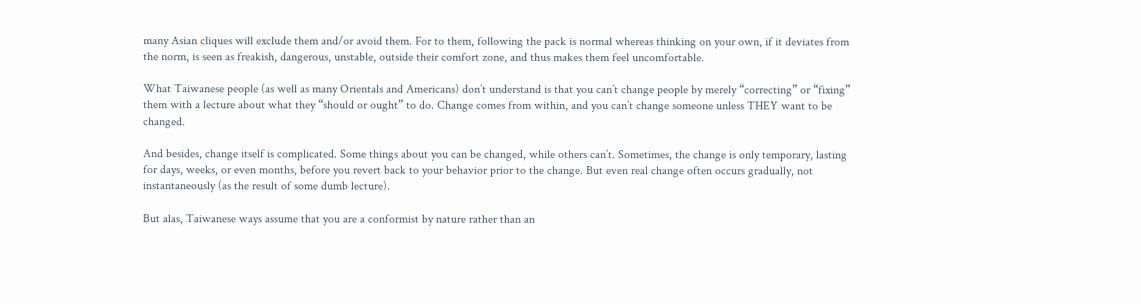many Asian cliques will exclude them and/or avoid them. For to them, following the pack is normal whereas thinking on your own, if it deviates from the norm, is seen as freakish, dangerous, unstable, outside their comfort zone, and thus makes them feel uncomfortable.

What Taiwanese people (as well as many Orientals and Americans) don’t understand is that you can’t change people by merely “correcting” or “fixing” them with a lecture about what they “should or ought” to do. Change comes from within, and you can’t change someone unless THEY want to be changed.

And besides, change itself is complicated. Some things about you can be changed, while others can’t. Sometimes, the change is only temporary, lasting for days, weeks, or even months, before you revert back to your behavior prior to the change. But even real change often occurs gradually, not instantaneously (as the result of some dumb lecture).

But alas, Taiwanese ways assume that you are a conformist by nature rather than an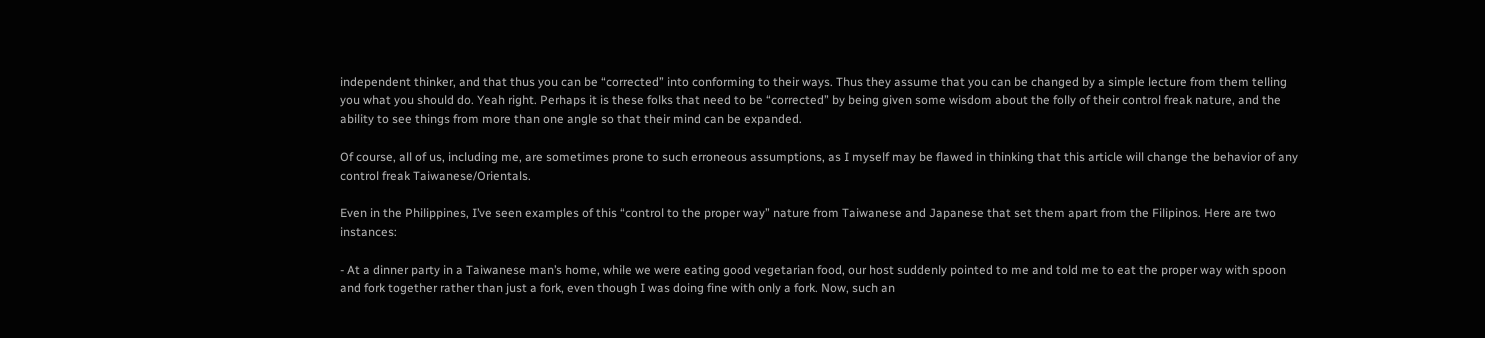independent thinker, and that thus you can be “corrected” into conforming to their ways. Thus they assume that you can be changed by a simple lecture from them telling you what you should do. Yeah right. Perhaps it is these folks that need to be “corrected” by being given some wisdom about the folly of their control freak nature, and the ability to see things from more than one angle so that their mind can be expanded.

Of course, all of us, including me, are sometimes prone to such erroneous assumptions, as I myself may be flawed in thinking that this article will change the behavior of any control freak Taiwanese/Orientals.

Even in the Philippines, I’ve seen examples of this “control to the proper way” nature from Taiwanese and Japanese that set them apart from the Filipinos. Here are two instances:

- At a dinner party in a Taiwanese man’s home, while we were eating good vegetarian food, our host suddenly pointed to me and told me to eat the proper way with spoon and fork together rather than just a fork, even though I was doing fine with only a fork. Now, such an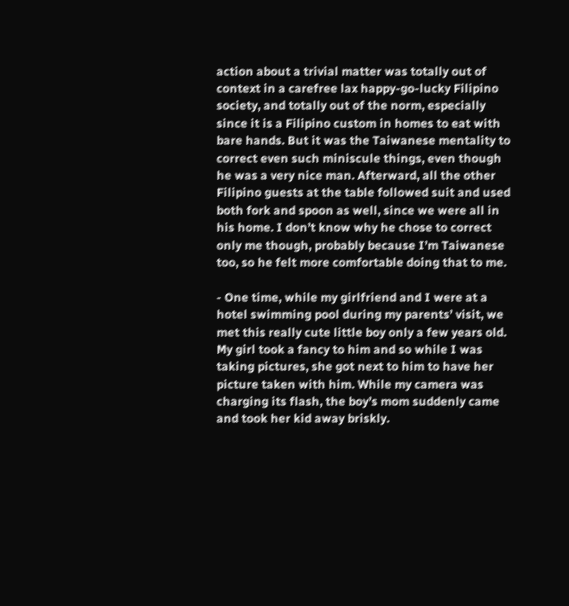action about a trivial matter was totally out of context in a carefree lax happy-go-lucky Filipino society, and totally out of the norm, especially since it is a Filipino custom in homes to eat with bare hands. But it was the Taiwanese mentality to correct even such miniscule things, even though he was a very nice man. Afterward, all the other Filipino guests at the table followed suit and used both fork and spoon as well, since we were all in his home. I don’t know why he chose to correct only me though, probably because I’m Taiwanese too, so he felt more comfortable doing that to me.

- One time, while my girlfriend and I were at a hotel swimming pool during my parents’ visit, we met this really cute little boy only a few years old. My girl took a fancy to him and so while I was taking pictures, she got next to him to have her picture taken with him. While my camera was charging its flash, the boy’s mom suddenly came and took her kid away briskly.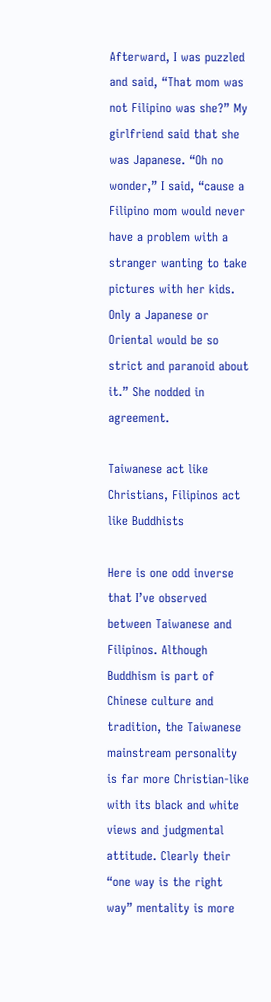Afterward, I was puzzled and said, “That mom was not Filipino was she?” My girlfriend said that she was Japanese. “Oh no wonder,” I said, “cause a Filipino mom would never have a problem with a stranger wanting to take pictures with her kids. Only a Japanese or Oriental would be so strict and paranoid about it.” She nodded in agreement.

Taiwanese act like Christians, Filipinos act like Buddhists

Here is one odd inverse that I’ve observed between Taiwanese and Filipinos. Although Buddhism is part of Chinese culture and tradition, the Taiwanese mainstream personality is far more Christian-like with its black and white views and judgmental attitude. Clearly their “one way is the right way” mentality is more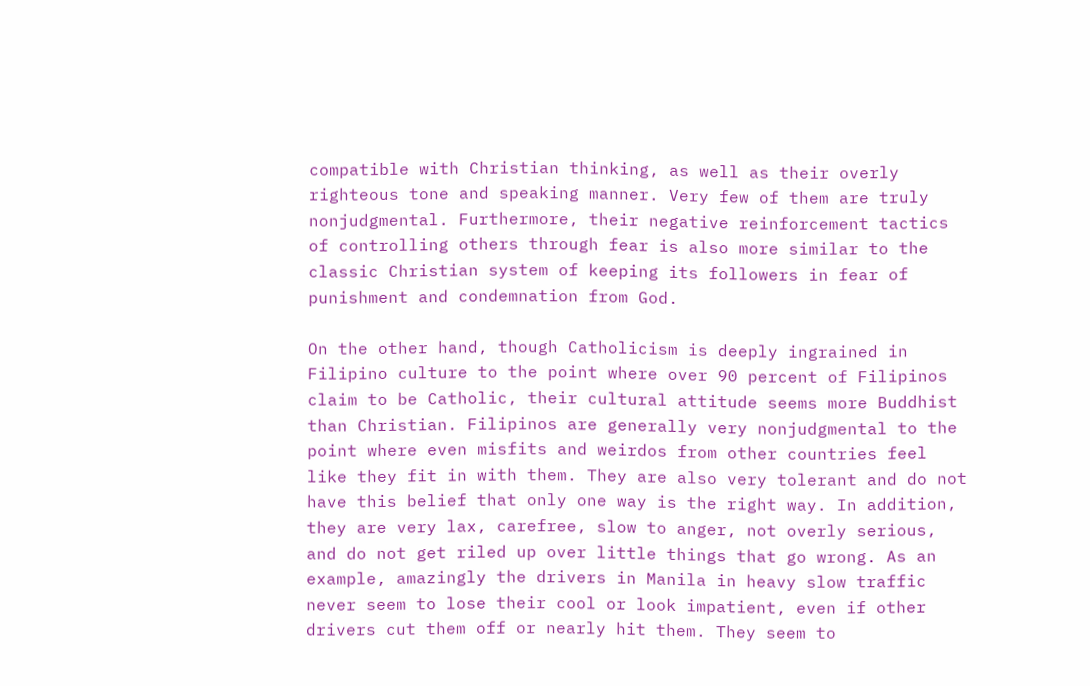compatible with Christian thinking, as well as their overly righteous tone and speaking manner. Very few of them are truly nonjudgmental. Furthermore, their negative reinforcement tactics of controlling others through fear is also more similar to the classic Christian system of keeping its followers in fear of punishment and condemnation from God.

On the other hand, though Catholicism is deeply ingrained in Filipino culture to the point where over 90 percent of Filipinos claim to be Catholic, their cultural attitude seems more Buddhist than Christian. Filipinos are generally very nonjudgmental to the point where even misfits and weirdos from other countries feel like they fit in with them. They are also very tolerant and do not have this belief that only one way is the right way. In addition, they are very lax, carefree, slow to anger, not overly serious, and do not get riled up over little things that go wrong. As an example, amazingly the drivers in Manila in heavy slow traffic never seem to lose their cool or look impatient, even if other drivers cut them off or nearly hit them. They seem to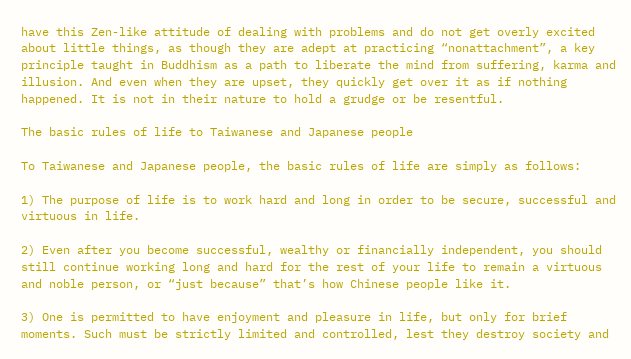have this Zen-like attitude of dealing with problems and do not get overly excited about little things, as though they are adept at practicing “nonattachment”, a key principle taught in Buddhism as a path to liberate the mind from suffering, karma and illusion. And even when they are upset, they quickly get over it as if nothing happened. It is not in their nature to hold a grudge or be resentful.

The basic rules of life to Taiwanese and Japanese people

To Taiwanese and Japanese people, the basic rules of life are simply as follows:

1) The purpose of life is to work hard and long in order to be secure, successful and virtuous in life.

2) Even after you become successful, wealthy or financially independent, you should still continue working long and hard for the rest of your life to remain a virtuous and noble person, or “just because” that’s how Chinese people like it.

3) One is permitted to have enjoyment and pleasure in life, but only for brief moments. Such must be strictly limited and controlled, lest they destroy society and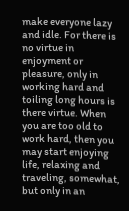make everyone lazy and idle. For there is no virtue in enjoyment or pleasure, only in working hard and toiling long hours is there virtue. When you are too old to work hard, then you may start enjoying life, relaxing and traveling, somewhat, but only in an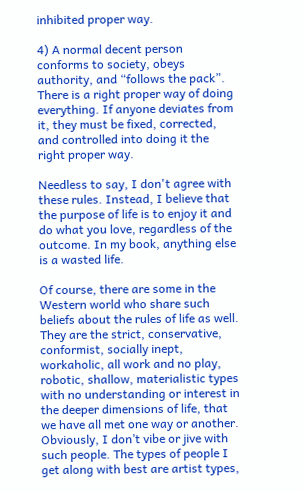inhibited proper way.

4) A normal decent person conforms to society, obeys authority, and “follows the pack”. There is a right proper way of doing everything. If anyone deviates from it, they must be fixed, corrected, and controlled into doing it the right proper way.

Needless to say, I don't agree with these rules. Instead, I believe that the purpose of life is to enjoy it and do what you love, regardless of the outcome. In my book, anything else is a wasted life.

Of course, there are some in the Western world who share such beliefs about the rules of life as well. They are the strict, conservative, conformist, socially inept, workaholic, all work and no play, robotic, shallow, materialistic types with no understanding or interest in the deeper dimensions of life, that we have all met one way or another. Obviously, I don’t vibe or jive with such people. The types of people I get along with best are artist types,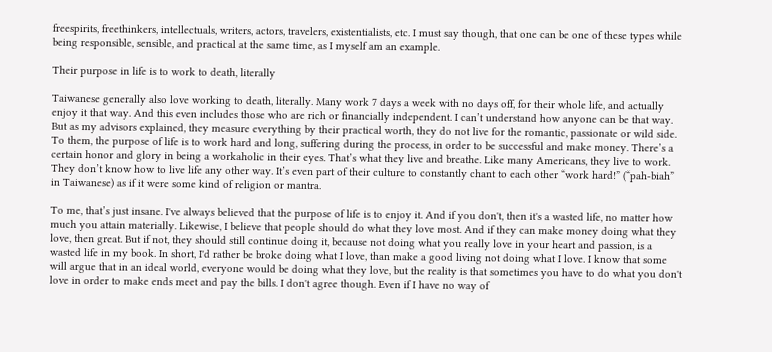freespirits, freethinkers, intellectuals, writers, actors, travelers, existentialists, etc. I must say though, that one can be one of these types while being responsible, sensible, and practical at the same time, as I myself am an example.

Their purpose in life is to work to death, literally

Taiwanese generally also love working to death, literally. Many work 7 days a week with no days off, for their whole life, and actually enjoy it that way. And this even includes those who are rich or financially independent. I can’t understand how anyone can be that way. But as my advisors explained, they measure everything by their practical worth, they do not live for the romantic, passionate or wild side. To them, the purpose of life is to work hard and long, suffering during the process, in order to be successful and make money. There’s a certain honor and glory in being a workaholic in their eyes. That’s what they live and breathe. Like many Americans, they live to work. They don’t know how to live life any other way. It’s even part of their culture to constantly chant to each other “work hard!” (“pah-biah” in Taiwanese) as if it were some kind of religion or mantra.

To me, that’s just insane. I've always believed that the purpose of life is to enjoy it. And if you don't, then it's a wasted life, no matter how much you attain materially. Likewise, I believe that people should do what they love most. And if they can make money doing what they love, then great. But if not, they should still continue doing it, because not doing what you really love in your heart and passion, is a wasted life in my book. In short, I'd rather be broke doing what I love, than make a good living not doing what I love. I know that some will argue that in an ideal world, everyone would be doing what they love, but the reality is that sometimes you have to do what you don't love in order to make ends meet and pay the bills. I don't agree though. Even if I have no way of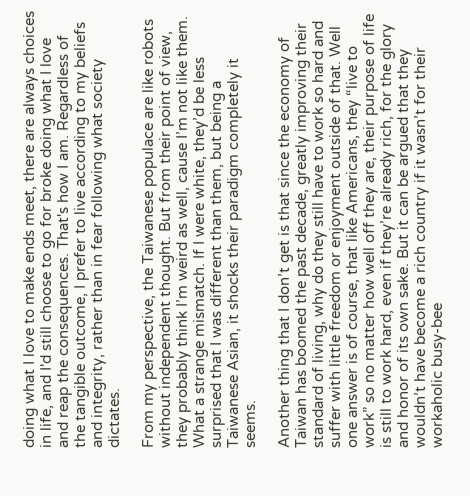doing what I love to make ends meet, there are always choices in life, and I'd still choose to go for broke doing what I love and reap the consequences. That's how I am. Regardless of the tangible outcome, I prefer to live according to my beliefs and integrity, rather than in fear following what society dictates.

From my perspective, the Taiwanese populace are like robots without independent thought. But from their point of view, they probably think I’m weird as well, cause I’m not like them. What a strange mismatch. If I were white, they’d be less surprised that I was different than them, but being a Taiwanese Asian, it shocks their paradigm completely it seems.

Another thing that I don’t get is that since the economy of Taiwan has boomed the past decade, greatly improving their standard of living, why do they still have to work so hard and suffer with little freedom or enjoyment outside of that. Well one answer is of course, that like Americans, they “live to work” so no matter how well off they are, their purpose of life is still to work hard, even if they’re already rich, for the glory and honor of its own sake. But it can be argued that they wouldn’t have become a rich country if it wasn’t for their workaholic busy-bee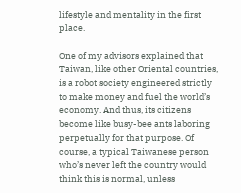lifestyle and mentality in the first place.

One of my advisors explained that Taiwan, like other Oriental countries, is a robot society engineered strictly to make money and fuel the world’s economy. And thus, its citizens become like busy-bee ants laboring perpetually for that purpose. Of course, a typical Taiwanese person who’s never left the country would think this is normal, unless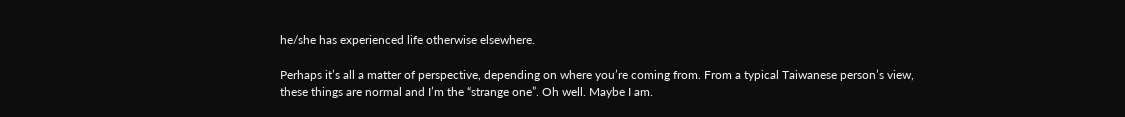he/she has experienced life otherwise elsewhere.

Perhaps it’s all a matter of perspective, depending on where you’re coming from. From a typical Taiwanese person’s view, these things are normal and I’m the “strange one”. Oh well. Maybe I am.